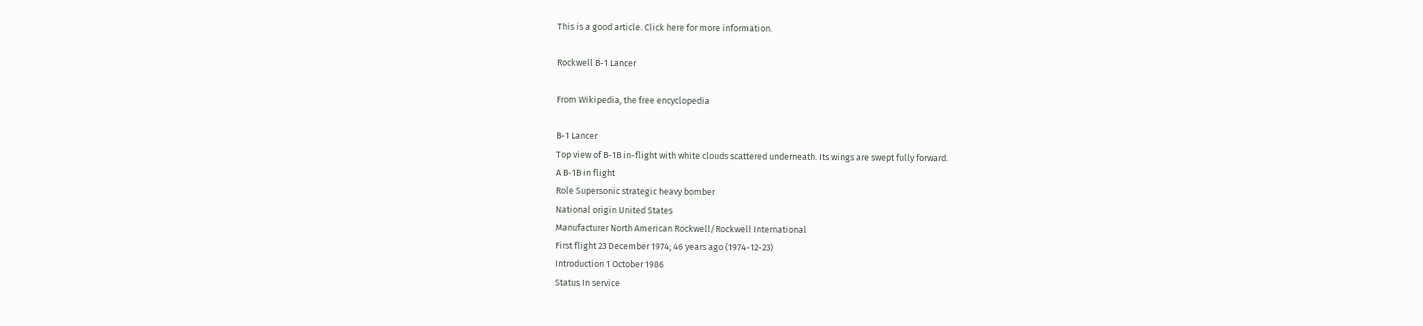This is a good article. Click here for more information.

Rockwell B-1 Lancer

From Wikipedia, the free encyclopedia

B-1 Lancer
Top view of B-1B in-flight with white clouds scattered underneath. Its wings are swept fully forward.
A B-1B in flight
Role Supersonic strategic heavy bomber
National origin United States
Manufacturer North American Rockwell/Rockwell International
First flight 23 December 1974; 46 years ago (1974-12-23)
Introduction 1 October 1986
Status In service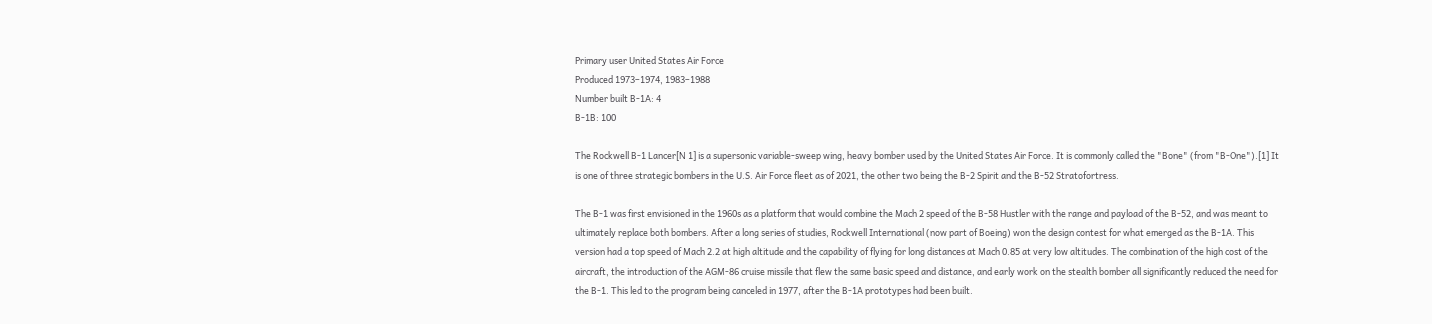Primary user United States Air Force
Produced 1973–1974, 1983–1988
Number built B-1A: 4
B-1B: 100

The Rockwell B-1 Lancer[N 1] is a supersonic variable-sweep wing, heavy bomber used by the United States Air Force. It is commonly called the "Bone" (from "B-One").[1] It is one of three strategic bombers in the U.S. Air Force fleet as of 2021, the other two being the B-2 Spirit and the B-52 Stratofortress.

The B-1 was first envisioned in the 1960s as a platform that would combine the Mach 2 speed of the B-58 Hustler with the range and payload of the B-52, and was meant to ultimately replace both bombers. After a long series of studies, Rockwell International (now part of Boeing) won the design contest for what emerged as the B-1A. This version had a top speed of Mach 2.2 at high altitude and the capability of flying for long distances at Mach 0.85 at very low altitudes. The combination of the high cost of the aircraft, the introduction of the AGM-86 cruise missile that flew the same basic speed and distance, and early work on the stealth bomber all significantly reduced the need for the B-1. This led to the program being canceled in 1977, after the B-1A prototypes had been built.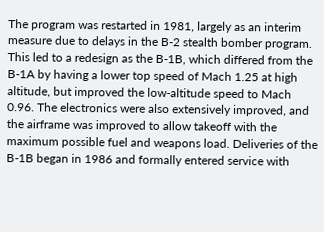The program was restarted in 1981, largely as an interim measure due to delays in the B-2 stealth bomber program. This led to a redesign as the B-1B, which differed from the B-1A by having a lower top speed of Mach 1.25 at high altitude, but improved the low-altitude speed to Mach 0.96. The electronics were also extensively improved, and the airframe was improved to allow takeoff with the maximum possible fuel and weapons load. Deliveries of the B-1B began in 1986 and formally entered service with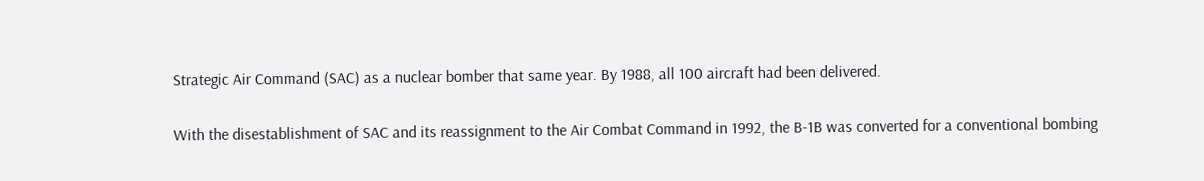Strategic Air Command (SAC) as a nuclear bomber that same year. By 1988, all 100 aircraft had been delivered.

With the disestablishment of SAC and its reassignment to the Air Combat Command in 1992, the B-1B was converted for a conventional bombing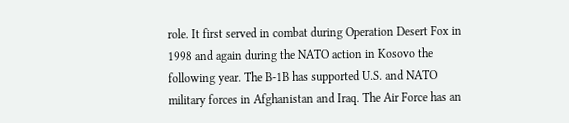role. It first served in combat during Operation Desert Fox in 1998 and again during the NATO action in Kosovo the following year. The B-1B has supported U.S. and NATO military forces in Afghanistan and Iraq. The Air Force has an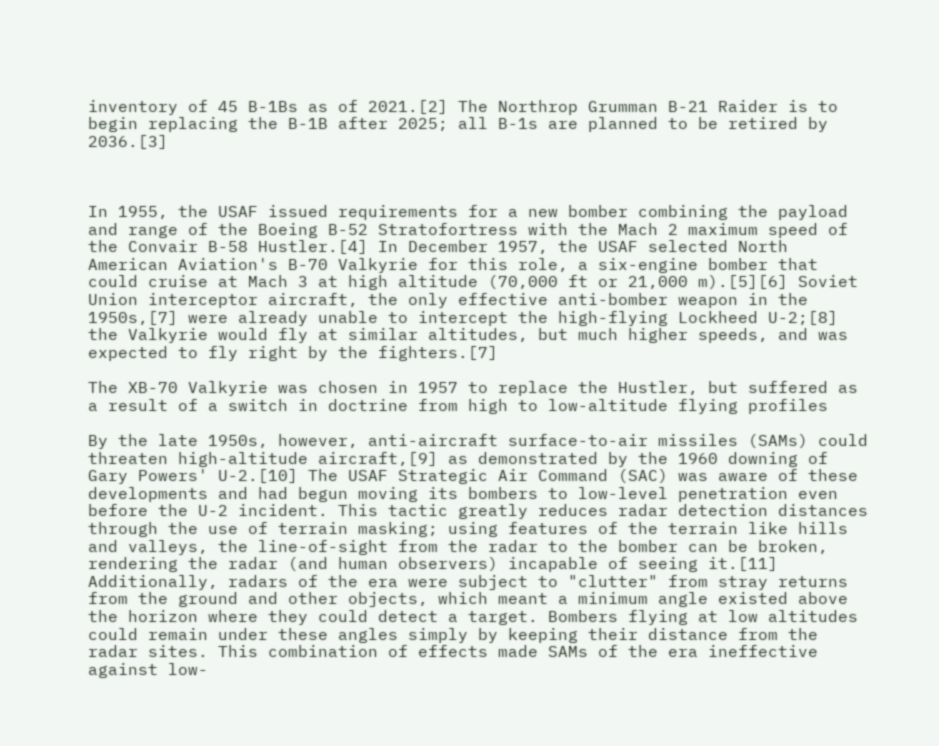inventory of 45 B-1Bs as of 2021.[2] The Northrop Grumman B-21 Raider is to begin replacing the B-1B after 2025; all B-1s are planned to be retired by 2036.[3]



In 1955, the USAF issued requirements for a new bomber combining the payload and range of the Boeing B-52 Stratofortress with the Mach 2 maximum speed of the Convair B-58 Hustler.[4] In December 1957, the USAF selected North American Aviation's B-70 Valkyrie for this role, a six-engine bomber that could cruise at Mach 3 at high altitude (70,000 ft or 21,000 m).[5][6] Soviet Union interceptor aircraft, the only effective anti-bomber weapon in the 1950s,[7] were already unable to intercept the high-flying Lockheed U-2;[8] the Valkyrie would fly at similar altitudes, but much higher speeds, and was expected to fly right by the fighters.[7]

The XB-70 Valkyrie was chosen in 1957 to replace the Hustler, but suffered as a result of a switch in doctrine from high to low-altitude flying profiles

By the late 1950s, however, anti-aircraft surface-to-air missiles (SAMs) could threaten high-altitude aircraft,[9] as demonstrated by the 1960 downing of Gary Powers' U-2.[10] The USAF Strategic Air Command (SAC) was aware of these developments and had begun moving its bombers to low-level penetration even before the U-2 incident. This tactic greatly reduces radar detection distances through the use of terrain masking; using features of the terrain like hills and valleys, the line-of-sight from the radar to the bomber can be broken, rendering the radar (and human observers) incapable of seeing it.[11] Additionally, radars of the era were subject to "clutter" from stray returns from the ground and other objects, which meant a minimum angle existed above the horizon where they could detect a target. Bombers flying at low altitudes could remain under these angles simply by keeping their distance from the radar sites. This combination of effects made SAMs of the era ineffective against low-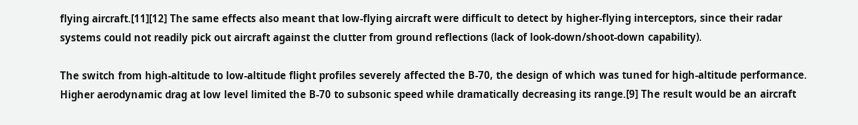flying aircraft.[11][12] The same effects also meant that low-flying aircraft were difficult to detect by higher-flying interceptors, since their radar systems could not readily pick out aircraft against the clutter from ground reflections (lack of look-down/shoot-down capability).

The switch from high-altitude to low-altitude flight profiles severely affected the B-70, the design of which was tuned for high-altitude performance. Higher aerodynamic drag at low level limited the B-70 to subsonic speed while dramatically decreasing its range.[9] The result would be an aircraft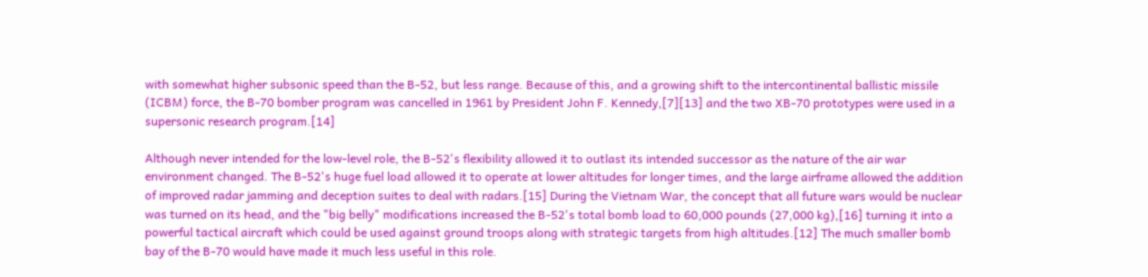with somewhat higher subsonic speed than the B-52, but less range. Because of this, and a growing shift to the intercontinental ballistic missile (ICBM) force, the B-70 bomber program was cancelled in 1961 by President John F. Kennedy,[7][13] and the two XB-70 prototypes were used in a supersonic research program.[14]

Although never intended for the low-level role, the B-52's flexibility allowed it to outlast its intended successor as the nature of the air war environment changed. The B-52's huge fuel load allowed it to operate at lower altitudes for longer times, and the large airframe allowed the addition of improved radar jamming and deception suites to deal with radars.[15] During the Vietnam War, the concept that all future wars would be nuclear was turned on its head, and the "big belly" modifications increased the B-52's total bomb load to 60,000 pounds (27,000 kg),[16] turning it into a powerful tactical aircraft which could be used against ground troops along with strategic targets from high altitudes.[12] The much smaller bomb bay of the B-70 would have made it much less useful in this role.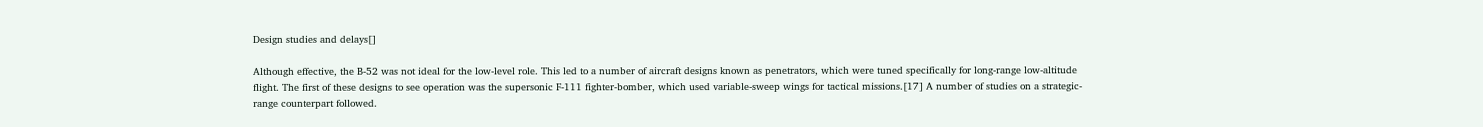Design studies and delays[]

Although effective, the B-52 was not ideal for the low-level role. This led to a number of aircraft designs known as penetrators, which were tuned specifically for long-range low-altitude flight. The first of these designs to see operation was the supersonic F-111 fighter-bomber, which used variable-sweep wings for tactical missions.[17] A number of studies on a strategic-range counterpart followed.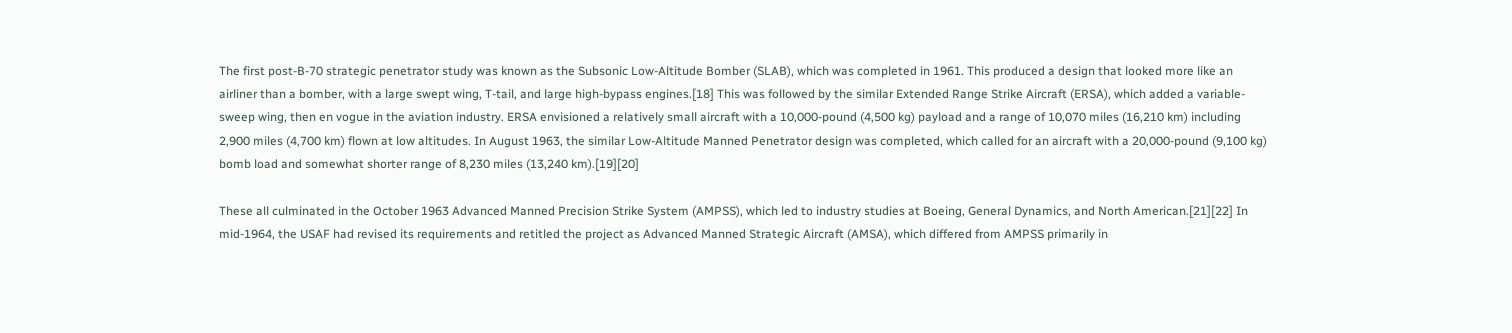The first post-B-70 strategic penetrator study was known as the Subsonic Low-Altitude Bomber (SLAB), which was completed in 1961. This produced a design that looked more like an airliner than a bomber, with a large swept wing, T-tail, and large high-bypass engines.[18] This was followed by the similar Extended Range Strike Aircraft (ERSA), which added a variable-sweep wing, then en vogue in the aviation industry. ERSA envisioned a relatively small aircraft with a 10,000-pound (4,500 kg) payload and a range of 10,070 miles (16,210 km) including 2,900 miles (4,700 km) flown at low altitudes. In August 1963, the similar Low-Altitude Manned Penetrator design was completed, which called for an aircraft with a 20,000-pound (9,100 kg) bomb load and somewhat shorter range of 8,230 miles (13,240 km).[19][20]

These all culminated in the October 1963 Advanced Manned Precision Strike System (AMPSS), which led to industry studies at Boeing, General Dynamics, and North American.[21][22] In mid-1964, the USAF had revised its requirements and retitled the project as Advanced Manned Strategic Aircraft (AMSA), which differed from AMPSS primarily in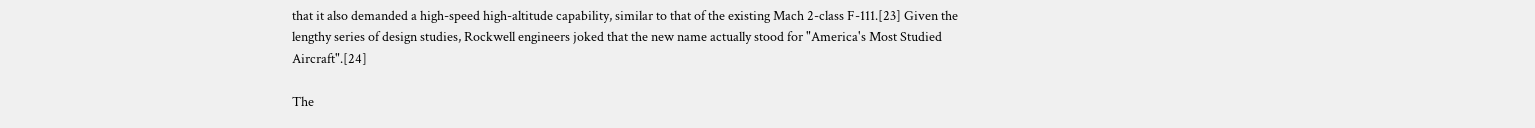that it also demanded a high-speed high-altitude capability, similar to that of the existing Mach 2-class F-111.[23] Given the lengthy series of design studies, Rockwell engineers joked that the new name actually stood for "America's Most Studied Aircraft".[24]

The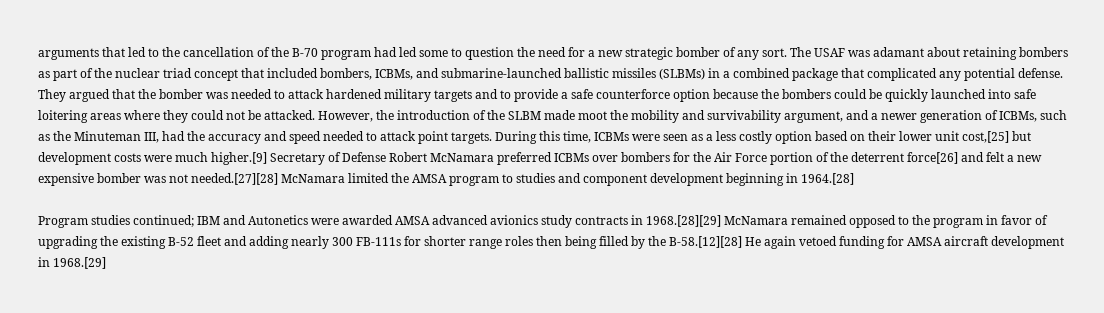arguments that led to the cancellation of the B-70 program had led some to question the need for a new strategic bomber of any sort. The USAF was adamant about retaining bombers as part of the nuclear triad concept that included bombers, ICBMs, and submarine-launched ballistic missiles (SLBMs) in a combined package that complicated any potential defense. They argued that the bomber was needed to attack hardened military targets and to provide a safe counterforce option because the bombers could be quickly launched into safe loitering areas where they could not be attacked. However, the introduction of the SLBM made moot the mobility and survivability argument, and a newer generation of ICBMs, such as the Minuteman III, had the accuracy and speed needed to attack point targets. During this time, ICBMs were seen as a less costly option based on their lower unit cost,[25] but development costs were much higher.[9] Secretary of Defense Robert McNamara preferred ICBMs over bombers for the Air Force portion of the deterrent force[26] and felt a new expensive bomber was not needed.[27][28] McNamara limited the AMSA program to studies and component development beginning in 1964.[28]

Program studies continued; IBM and Autonetics were awarded AMSA advanced avionics study contracts in 1968.[28][29] McNamara remained opposed to the program in favor of upgrading the existing B-52 fleet and adding nearly 300 FB-111s for shorter range roles then being filled by the B-58.[12][28] He again vetoed funding for AMSA aircraft development in 1968.[29]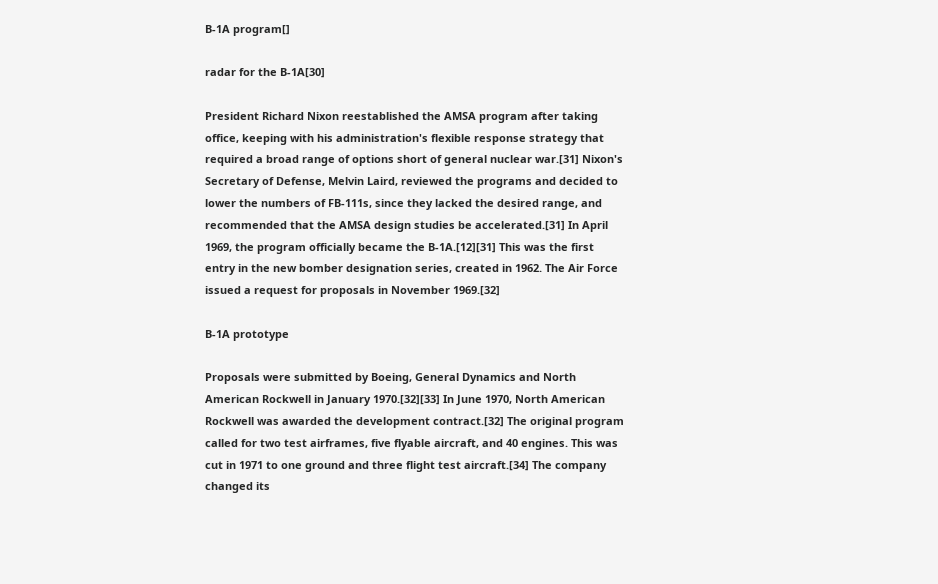B-1A program[]

radar for the B-1A[30]

President Richard Nixon reestablished the AMSA program after taking office, keeping with his administration's flexible response strategy that required a broad range of options short of general nuclear war.[31] Nixon's Secretary of Defense, Melvin Laird, reviewed the programs and decided to lower the numbers of FB-111s, since they lacked the desired range, and recommended that the AMSA design studies be accelerated.[31] In April 1969, the program officially became the B-1A.[12][31] This was the first entry in the new bomber designation series, created in 1962. The Air Force issued a request for proposals in November 1969.[32]

B-1A prototype

Proposals were submitted by Boeing, General Dynamics and North American Rockwell in January 1970.[32][33] In June 1970, North American Rockwell was awarded the development contract.[32] The original program called for two test airframes, five flyable aircraft, and 40 engines. This was cut in 1971 to one ground and three flight test aircraft.[34] The company changed its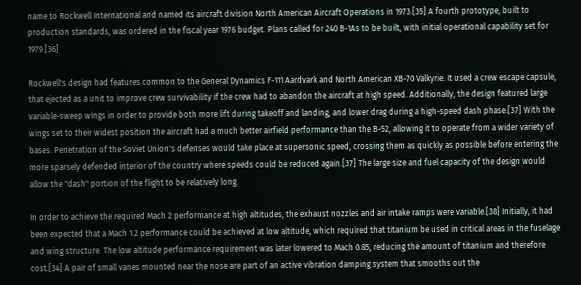name to Rockwell International and named its aircraft division North American Aircraft Operations in 1973.[35] A fourth prototype, built to production standards, was ordered in the fiscal year 1976 budget. Plans called for 240 B-1As to be built, with initial operational capability set for 1979.[36]

Rockwell's design had features common to the General Dynamics F-111 Aardvark and North American XB-70 Valkyrie. It used a crew escape capsule, that ejected as a unit to improve crew survivability if the crew had to abandon the aircraft at high speed. Additionally, the design featured large variable-sweep wings in order to provide both more lift during takeoff and landing, and lower drag during a high-speed dash phase.[37] With the wings set to their widest position the aircraft had a much better airfield performance than the B-52, allowing it to operate from a wider variety of bases. Penetration of the Soviet Union's defenses would take place at supersonic speed, crossing them as quickly as possible before entering the more sparsely defended interior of the country where speeds could be reduced again.[37] The large size and fuel capacity of the design would allow the "dash" portion of the flight to be relatively long.

In order to achieve the required Mach 2 performance at high altitudes, the exhaust nozzles and air intake ramps were variable.[38] Initially, it had been expected that a Mach 1.2 performance could be achieved at low altitude, which required that titanium be used in critical areas in the fuselage and wing structure. The low altitude performance requirement was later lowered to Mach 0.85, reducing the amount of titanium and therefore cost.[34] A pair of small vanes mounted near the nose are part of an active vibration damping system that smooths out the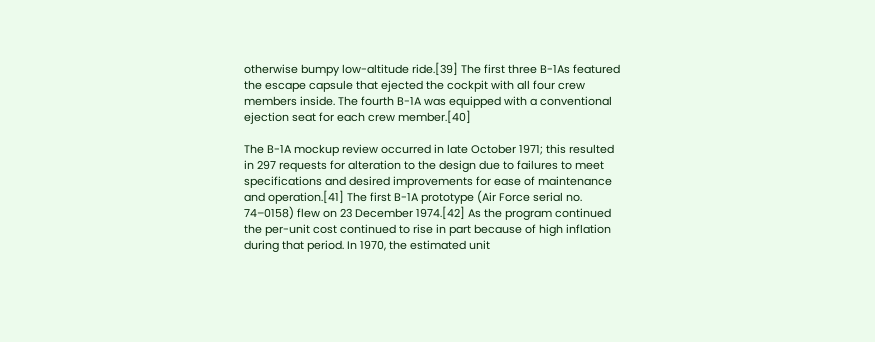otherwise bumpy low-altitude ride.[39] The first three B-1As featured the escape capsule that ejected the cockpit with all four crew members inside. The fourth B-1A was equipped with a conventional ejection seat for each crew member.[40]

The B-1A mockup review occurred in late October 1971; this resulted in 297 requests for alteration to the design due to failures to meet specifications and desired improvements for ease of maintenance and operation.[41] The first B-1A prototype (Air Force serial no. 74–0158) flew on 23 December 1974.[42] As the program continued the per-unit cost continued to rise in part because of high inflation during that period. In 1970, the estimated unit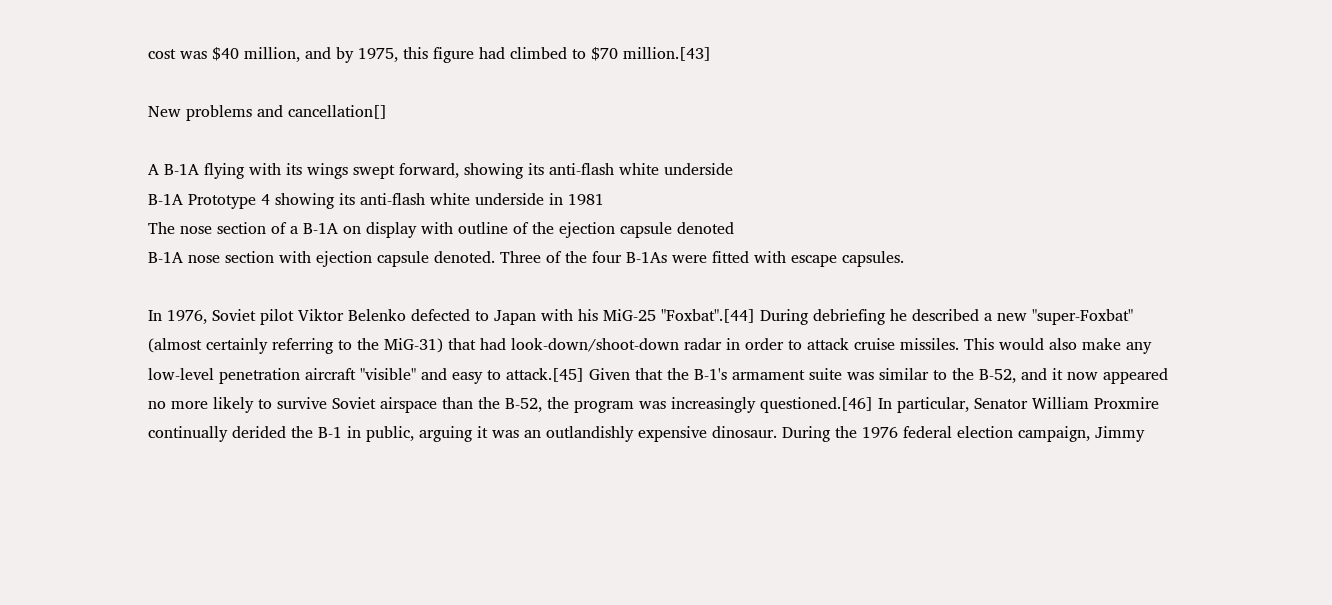cost was $40 million, and by 1975, this figure had climbed to $70 million.[43]

New problems and cancellation[]

A B-1A flying with its wings swept forward, showing its anti-flash white underside
B-1A Prototype 4 showing its anti-flash white underside in 1981
The nose section of a B-1A on display with outline of the ejection capsule denoted
B-1A nose section with ejection capsule denoted. Three of the four B-1As were fitted with escape capsules.

In 1976, Soviet pilot Viktor Belenko defected to Japan with his MiG-25 "Foxbat".[44] During debriefing he described a new "super-Foxbat" (almost certainly referring to the MiG-31) that had look-down/shoot-down radar in order to attack cruise missiles. This would also make any low-level penetration aircraft "visible" and easy to attack.[45] Given that the B-1's armament suite was similar to the B-52, and it now appeared no more likely to survive Soviet airspace than the B-52, the program was increasingly questioned.[46] In particular, Senator William Proxmire continually derided the B-1 in public, arguing it was an outlandishly expensive dinosaur. During the 1976 federal election campaign, Jimmy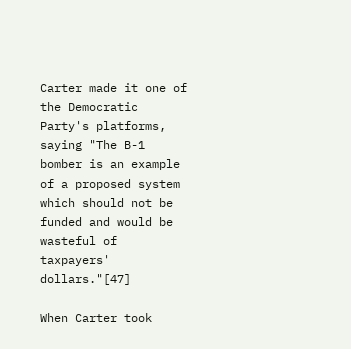Carter made it one of the Democratic Party's platforms, saying "The B-1 bomber is an example of a proposed system which should not be funded and would be wasteful of taxpayers' dollars."[47]

When Carter took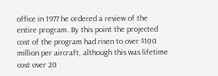office in 1977 he ordered a review of the entire program. By this point the projected cost of the program had risen to over $100 million per aircraft, although this was lifetime cost over 20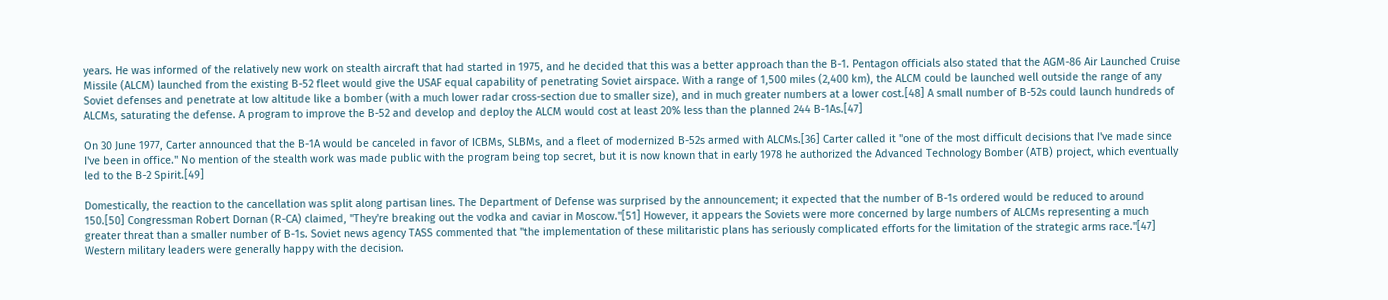years. He was informed of the relatively new work on stealth aircraft that had started in 1975, and he decided that this was a better approach than the B-1. Pentagon officials also stated that the AGM-86 Air Launched Cruise Missile (ALCM) launched from the existing B-52 fleet would give the USAF equal capability of penetrating Soviet airspace. With a range of 1,500 miles (2,400 km), the ALCM could be launched well outside the range of any Soviet defenses and penetrate at low altitude like a bomber (with a much lower radar cross-section due to smaller size), and in much greater numbers at a lower cost.[48] A small number of B-52s could launch hundreds of ALCMs, saturating the defense. A program to improve the B-52 and develop and deploy the ALCM would cost at least 20% less than the planned 244 B-1As.[47]

On 30 June 1977, Carter announced that the B-1A would be canceled in favor of ICBMs, SLBMs, and a fleet of modernized B-52s armed with ALCMs.[36] Carter called it "one of the most difficult decisions that I've made since I've been in office." No mention of the stealth work was made public with the program being top secret, but it is now known that in early 1978 he authorized the Advanced Technology Bomber (ATB) project, which eventually led to the B-2 Spirit.[49]

Domestically, the reaction to the cancellation was split along partisan lines. The Department of Defense was surprised by the announcement; it expected that the number of B-1s ordered would be reduced to around 150.[50] Congressman Robert Dornan (R-CA) claimed, "They're breaking out the vodka and caviar in Moscow."[51] However, it appears the Soviets were more concerned by large numbers of ALCMs representing a much greater threat than a smaller number of B-1s. Soviet news agency TASS commented that "the implementation of these militaristic plans has seriously complicated efforts for the limitation of the strategic arms race."[47] Western military leaders were generally happy with the decision.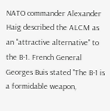NATO commander Alexander Haig described the ALCM as an "attractive alternative" to the B-1. French General Georges Buis stated "The B-1 is a formidable weapon,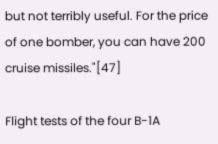but not terribly useful. For the price of one bomber, you can have 200 cruise missiles."[47]

Flight tests of the four B-1A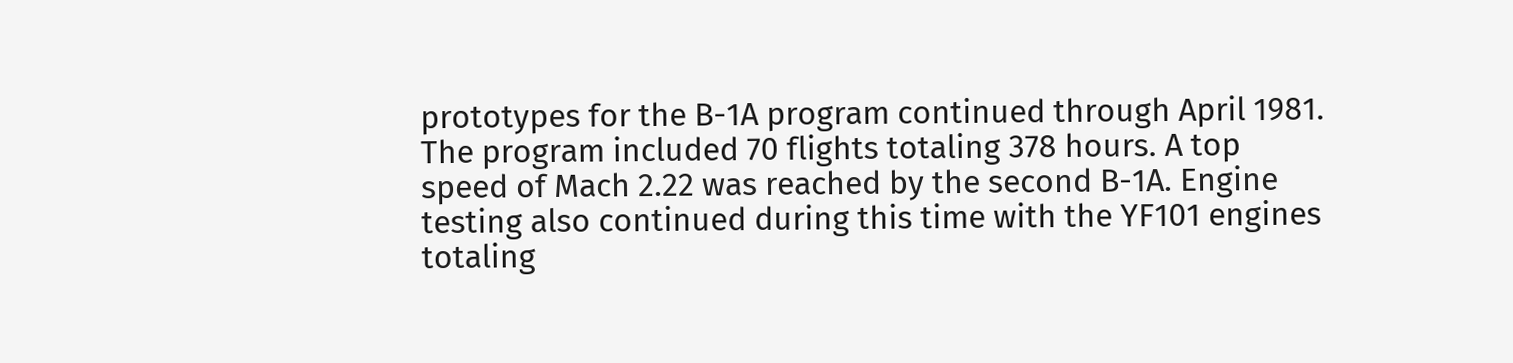prototypes for the B-1A program continued through April 1981. The program included 70 flights totaling 378 hours. A top speed of Mach 2.22 was reached by the second B-1A. Engine testing also continued during this time with the YF101 engines totaling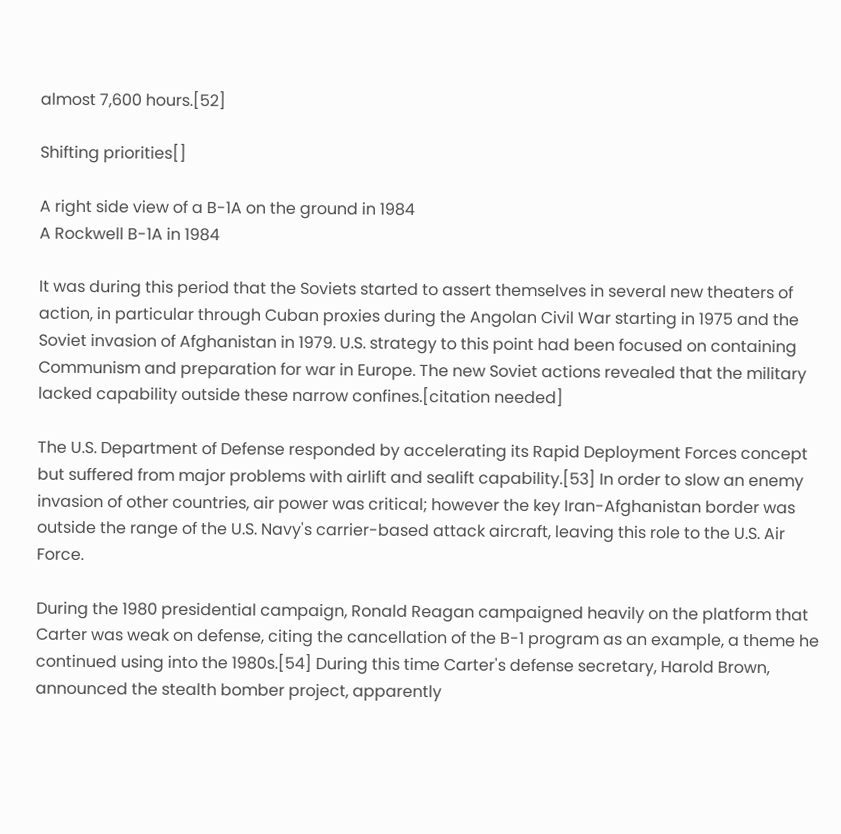almost 7,600 hours.[52]

Shifting priorities[]

A right side view of a B-1A on the ground in 1984
A Rockwell B-1A in 1984

It was during this period that the Soviets started to assert themselves in several new theaters of action, in particular through Cuban proxies during the Angolan Civil War starting in 1975 and the Soviet invasion of Afghanistan in 1979. U.S. strategy to this point had been focused on containing Communism and preparation for war in Europe. The new Soviet actions revealed that the military lacked capability outside these narrow confines.[citation needed]

The U.S. Department of Defense responded by accelerating its Rapid Deployment Forces concept but suffered from major problems with airlift and sealift capability.[53] In order to slow an enemy invasion of other countries, air power was critical; however the key Iran-Afghanistan border was outside the range of the U.S. Navy's carrier-based attack aircraft, leaving this role to the U.S. Air Force.

During the 1980 presidential campaign, Ronald Reagan campaigned heavily on the platform that Carter was weak on defense, citing the cancellation of the B-1 program as an example, a theme he continued using into the 1980s.[54] During this time Carter's defense secretary, Harold Brown, announced the stealth bomber project, apparently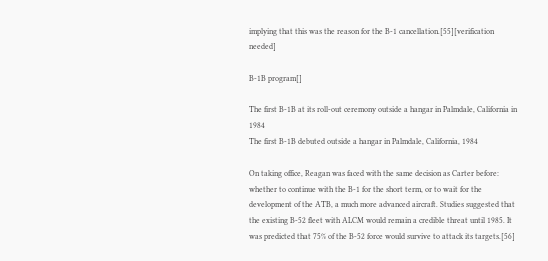implying that this was the reason for the B-1 cancellation.[55][verification needed]

B-1B program[]

The first B-1B at its roll-out ceremony outside a hangar in Palmdale, California in 1984
The first B-1B debuted outside a hangar in Palmdale, California, 1984

On taking office, Reagan was faced with the same decision as Carter before: whether to continue with the B-1 for the short term, or to wait for the development of the ATB, a much more advanced aircraft. Studies suggested that the existing B-52 fleet with ALCM would remain a credible threat until 1985. It was predicted that 75% of the B-52 force would survive to attack its targets.[56]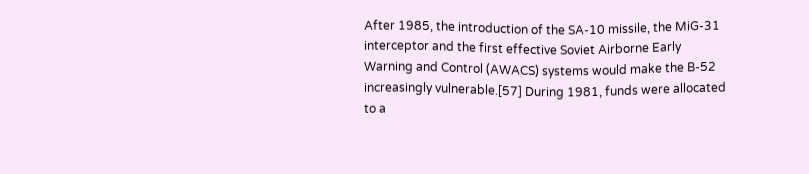After 1985, the introduction of the SA-10 missile, the MiG-31 interceptor and the first effective Soviet Airborne Early Warning and Control (AWACS) systems would make the B-52 increasingly vulnerable.[57] During 1981, funds were allocated to a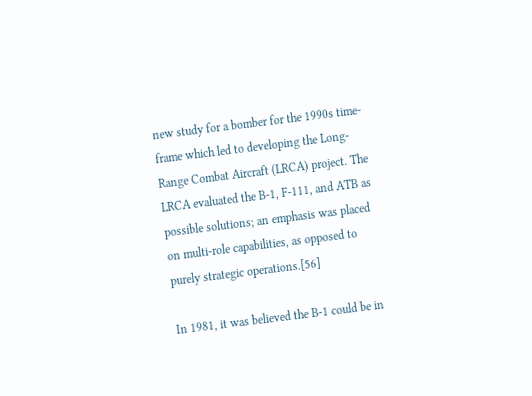new study for a bomber for the 1990s time-frame which led to developing the Long-Range Combat Aircraft (LRCA) project. The LRCA evaluated the B-1, F-111, and ATB as possible solutions; an emphasis was placed on multi-role capabilities, as opposed to purely strategic operations.[56]

In 1981, it was believed the B-1 could be in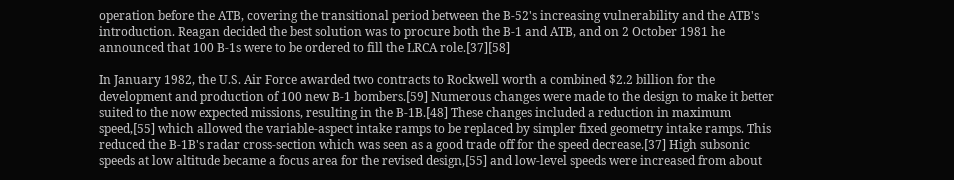operation before the ATB, covering the transitional period between the B-52's increasing vulnerability and the ATB's introduction. Reagan decided the best solution was to procure both the B-1 and ATB, and on 2 October 1981 he announced that 100 B-1s were to be ordered to fill the LRCA role.[37][58]

In January 1982, the U.S. Air Force awarded two contracts to Rockwell worth a combined $2.2 billion for the development and production of 100 new B-1 bombers.[59] Numerous changes were made to the design to make it better suited to the now expected missions, resulting in the B-1B.[48] These changes included a reduction in maximum speed,[55] which allowed the variable-aspect intake ramps to be replaced by simpler fixed geometry intake ramps. This reduced the B-1B's radar cross-section which was seen as a good trade off for the speed decrease.[37] High subsonic speeds at low altitude became a focus area for the revised design,[55] and low-level speeds were increased from about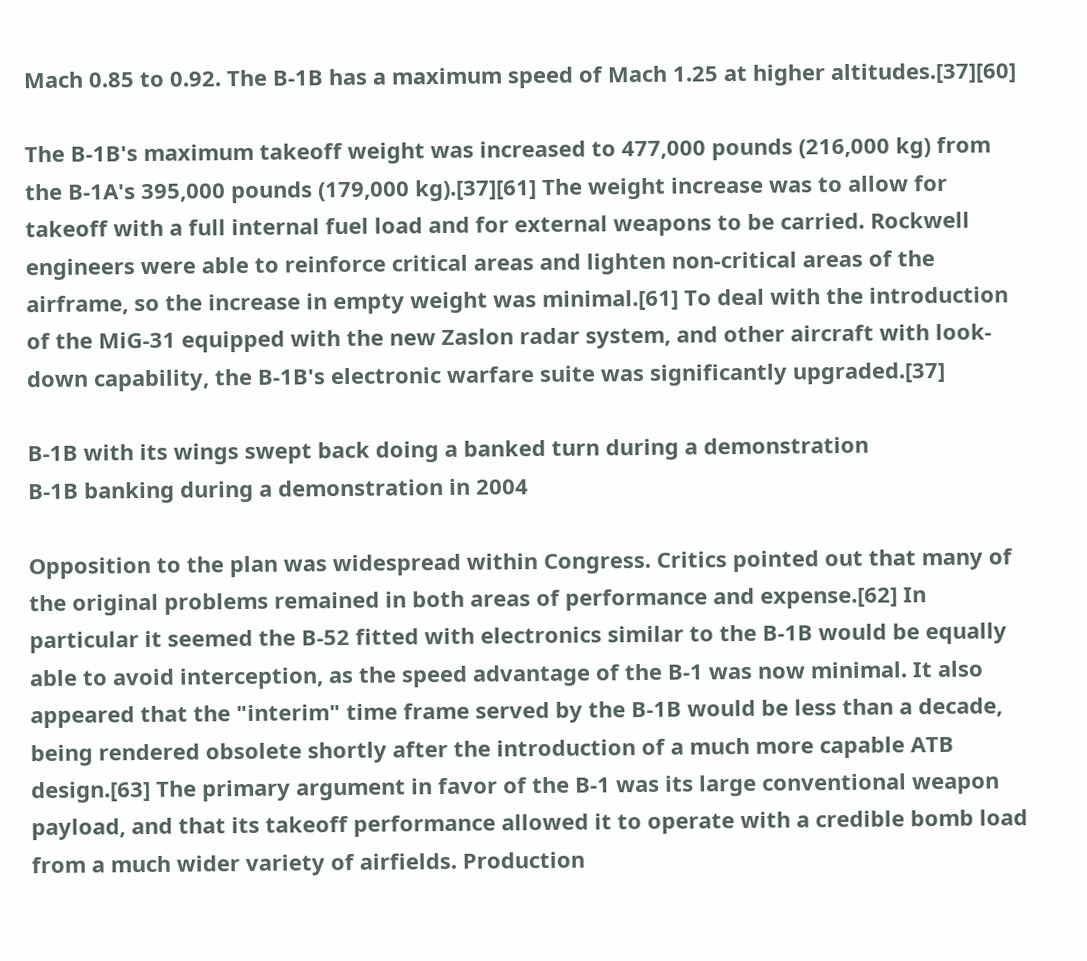Mach 0.85 to 0.92. The B-1B has a maximum speed of Mach 1.25 at higher altitudes.[37][60]

The B-1B's maximum takeoff weight was increased to 477,000 pounds (216,000 kg) from the B-1A's 395,000 pounds (179,000 kg).[37][61] The weight increase was to allow for takeoff with a full internal fuel load and for external weapons to be carried. Rockwell engineers were able to reinforce critical areas and lighten non-critical areas of the airframe, so the increase in empty weight was minimal.[61] To deal with the introduction of the MiG-31 equipped with the new Zaslon radar system, and other aircraft with look-down capability, the B-1B's electronic warfare suite was significantly upgraded.[37]

B-1B with its wings swept back doing a banked turn during a demonstration
B-1B banking during a demonstration in 2004

Opposition to the plan was widespread within Congress. Critics pointed out that many of the original problems remained in both areas of performance and expense.[62] In particular it seemed the B-52 fitted with electronics similar to the B-1B would be equally able to avoid interception, as the speed advantage of the B-1 was now minimal. It also appeared that the "interim" time frame served by the B-1B would be less than a decade, being rendered obsolete shortly after the introduction of a much more capable ATB design.[63] The primary argument in favor of the B-1 was its large conventional weapon payload, and that its takeoff performance allowed it to operate with a credible bomb load from a much wider variety of airfields. Production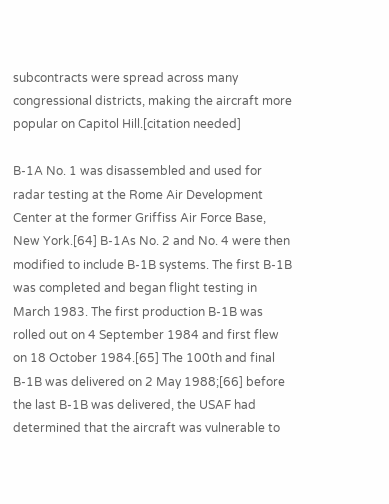subcontracts were spread across many congressional districts, making the aircraft more popular on Capitol Hill.[citation needed]

B-1A No. 1 was disassembled and used for radar testing at the Rome Air Development Center at the former Griffiss Air Force Base, New York.[64] B-1As No. 2 and No. 4 were then modified to include B-1B systems. The first B-1B was completed and began flight testing in March 1983. The first production B-1B was rolled out on 4 September 1984 and first flew on 18 October 1984.[65] The 100th and final B-1B was delivered on 2 May 1988;[66] before the last B-1B was delivered, the USAF had determined that the aircraft was vulnerable to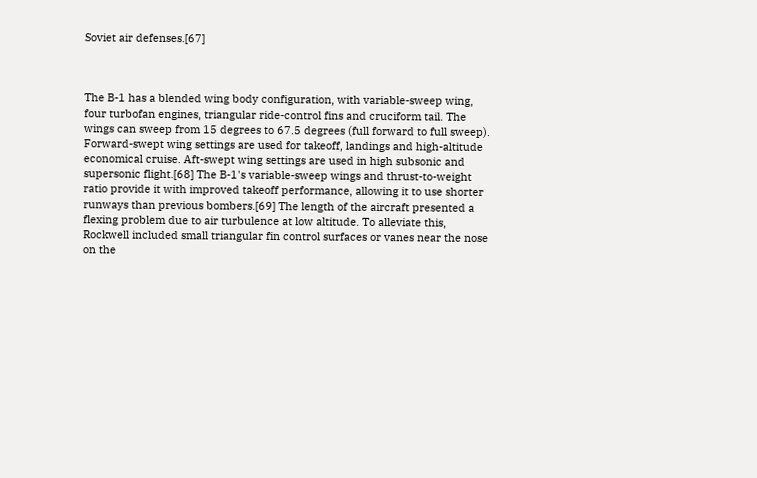Soviet air defenses.[67]



The B-1 has a blended wing body configuration, with variable-sweep wing, four turbofan engines, triangular ride-control fins and cruciform tail. The wings can sweep from 15 degrees to 67.5 degrees (full forward to full sweep). Forward-swept wing settings are used for takeoff, landings and high-altitude economical cruise. Aft-swept wing settings are used in high subsonic and supersonic flight.[68] The B-1's variable-sweep wings and thrust-to-weight ratio provide it with improved takeoff performance, allowing it to use shorter runways than previous bombers.[69] The length of the aircraft presented a flexing problem due to air turbulence at low altitude. To alleviate this, Rockwell included small triangular fin control surfaces or vanes near the nose on the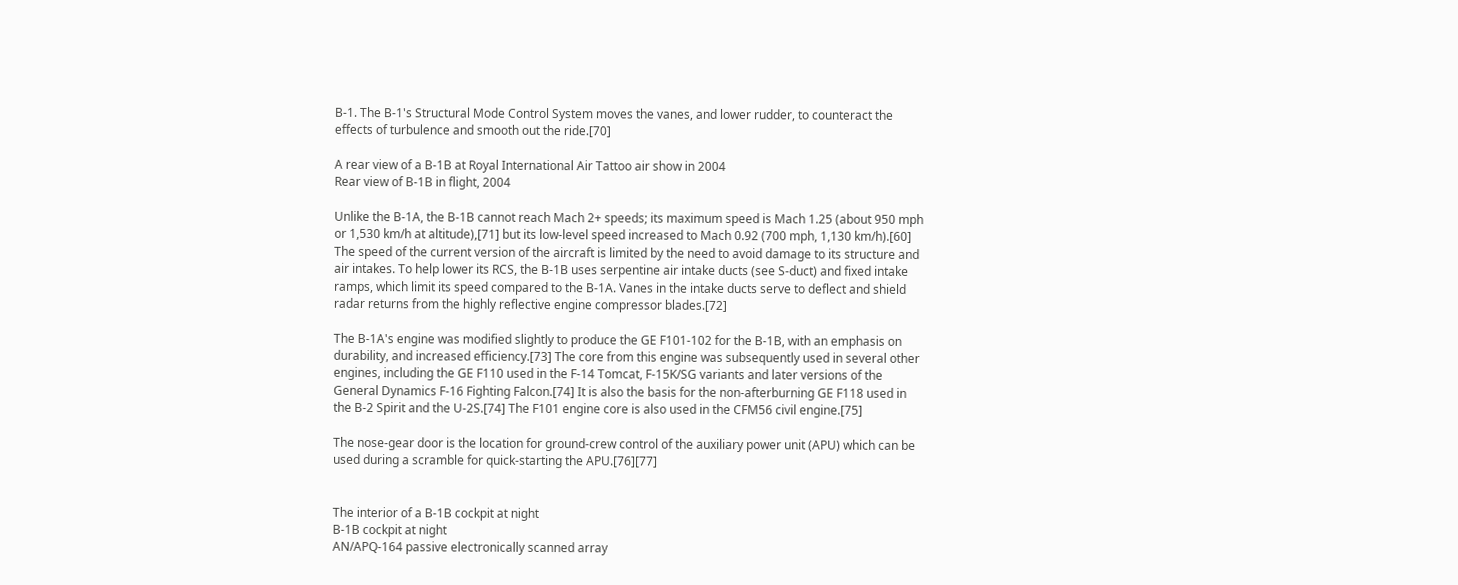B-1. The B-1's Structural Mode Control System moves the vanes, and lower rudder, to counteract the effects of turbulence and smooth out the ride.[70]

A rear view of a B-1B at Royal International Air Tattoo air show in 2004
Rear view of B-1B in flight, 2004

Unlike the B-1A, the B-1B cannot reach Mach 2+ speeds; its maximum speed is Mach 1.25 (about 950 mph or 1,530 km/h at altitude),[71] but its low-level speed increased to Mach 0.92 (700 mph, 1,130 km/h).[60] The speed of the current version of the aircraft is limited by the need to avoid damage to its structure and air intakes. To help lower its RCS, the B-1B uses serpentine air intake ducts (see S-duct) and fixed intake ramps, which limit its speed compared to the B-1A. Vanes in the intake ducts serve to deflect and shield radar returns from the highly reflective engine compressor blades.[72]

The B-1A's engine was modified slightly to produce the GE F101-102 for the B-1B, with an emphasis on durability, and increased efficiency.[73] The core from this engine was subsequently used in several other engines, including the GE F110 used in the F-14 Tomcat, F-15K/SG variants and later versions of the General Dynamics F-16 Fighting Falcon.[74] It is also the basis for the non-afterburning GE F118 used in the B-2 Spirit and the U-2S.[74] The F101 engine core is also used in the CFM56 civil engine.[75]

The nose-gear door is the location for ground-crew control of the auxiliary power unit (APU) which can be used during a scramble for quick-starting the APU.[76][77]


The interior of a B-1B cockpit at night
B-1B cockpit at night
AN/APQ-164 passive electronically scanned array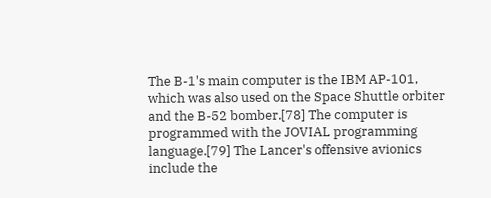The B-1's main computer is the IBM AP-101, which was also used on the Space Shuttle orbiter and the B-52 bomber.[78] The computer is programmed with the JOVIAL programming language.[79] The Lancer's offensive avionics include the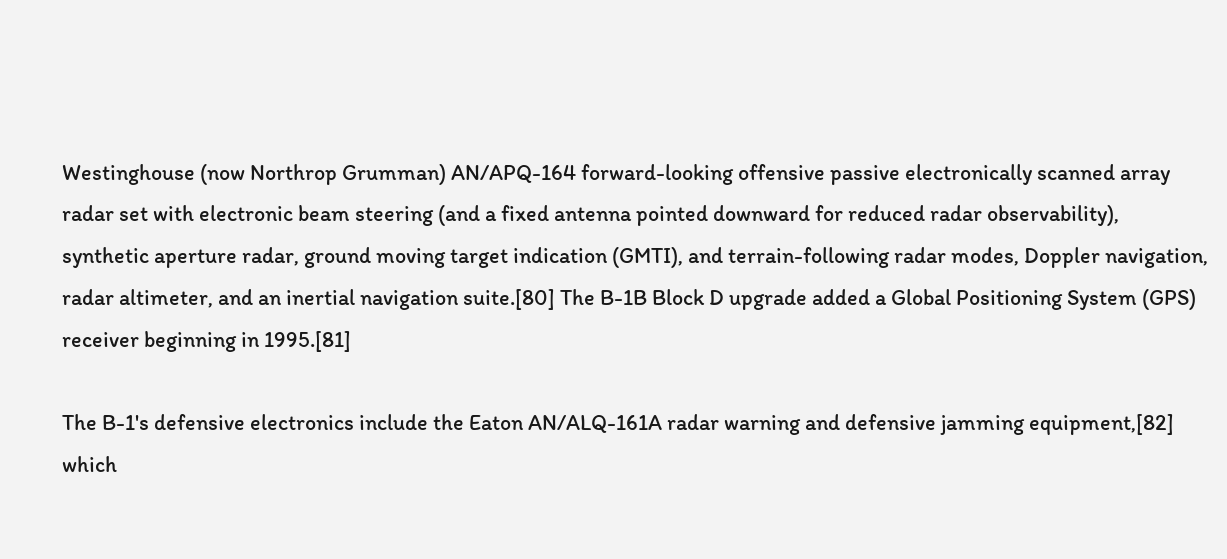Westinghouse (now Northrop Grumman) AN/APQ-164 forward-looking offensive passive electronically scanned array radar set with electronic beam steering (and a fixed antenna pointed downward for reduced radar observability), synthetic aperture radar, ground moving target indication (GMTI), and terrain-following radar modes, Doppler navigation, radar altimeter, and an inertial navigation suite.[80] The B-1B Block D upgrade added a Global Positioning System (GPS) receiver beginning in 1995.[81]

The B-1's defensive electronics include the Eaton AN/ALQ-161A radar warning and defensive jamming equipment,[82] which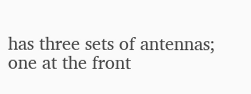has three sets of antennas; one at the front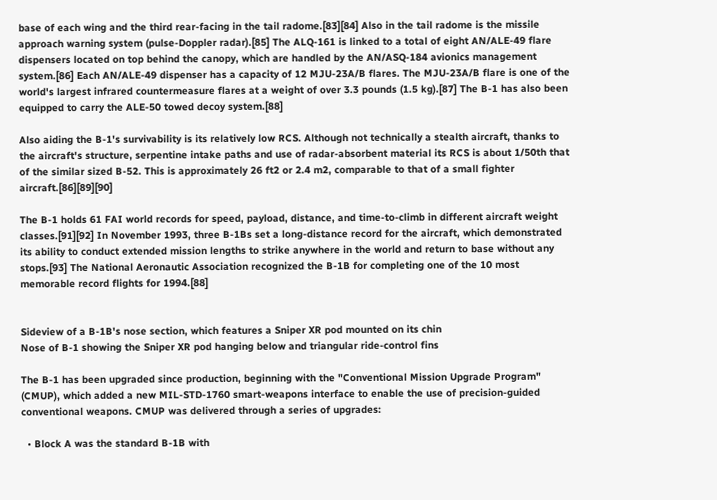base of each wing and the third rear-facing in the tail radome.[83][84] Also in the tail radome is the missile approach warning system (pulse-Doppler radar).[85] The ALQ-161 is linked to a total of eight AN/ALE-49 flare dispensers located on top behind the canopy, which are handled by the AN/ASQ-184 avionics management system.[86] Each AN/ALE-49 dispenser has a capacity of 12 MJU-23A/B flares. The MJU-23A/B flare is one of the world's largest infrared countermeasure flares at a weight of over 3.3 pounds (1.5 kg).[87] The B-1 has also been equipped to carry the ALE-50 towed decoy system.[88]

Also aiding the B-1's survivability is its relatively low RCS. Although not technically a stealth aircraft, thanks to the aircraft's structure, serpentine intake paths and use of radar-absorbent material its RCS is about 1/50th that of the similar sized B-52. This is approximately 26 ft2 or 2.4 m2, comparable to that of a small fighter aircraft.[86][89][90]

The B-1 holds 61 FAI world records for speed, payload, distance, and time-to-climb in different aircraft weight classes.[91][92] In November 1993, three B-1Bs set a long-distance record for the aircraft, which demonstrated its ability to conduct extended mission lengths to strike anywhere in the world and return to base without any stops.[93] The National Aeronautic Association recognized the B-1B for completing one of the 10 most memorable record flights for 1994.[88]


Sideview of a B-1B's nose section, which features a Sniper XR pod mounted on its chin
Nose of B-1 showing the Sniper XR pod hanging below and triangular ride-control fins

The B-1 has been upgraded since production, beginning with the "Conventional Mission Upgrade Program" (CMUP), which added a new MIL-STD-1760 smart-weapons interface to enable the use of precision-guided conventional weapons. CMUP was delivered through a series of upgrades:

  • Block A was the standard B-1B with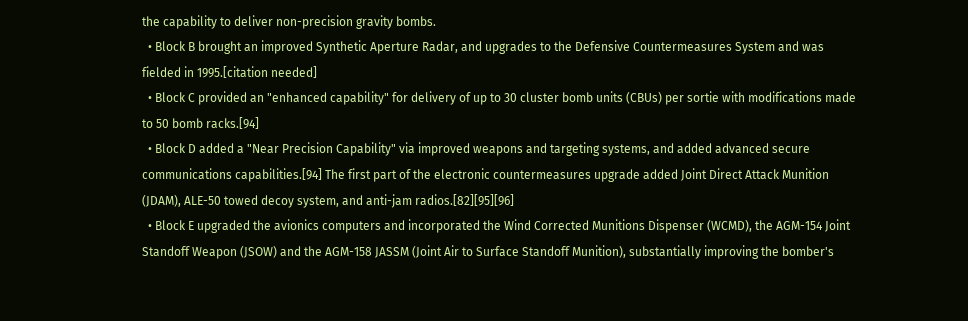the capability to deliver non-precision gravity bombs.
  • Block B brought an improved Synthetic Aperture Radar, and upgrades to the Defensive Countermeasures System and was fielded in 1995.[citation needed]
  • Block C provided an "enhanced capability" for delivery of up to 30 cluster bomb units (CBUs) per sortie with modifications made to 50 bomb racks.[94]
  • Block D added a "Near Precision Capability" via improved weapons and targeting systems, and added advanced secure communications capabilities.[94] The first part of the electronic countermeasures upgrade added Joint Direct Attack Munition (JDAM), ALE-50 towed decoy system, and anti-jam radios.[82][95][96]
  • Block E upgraded the avionics computers and incorporated the Wind Corrected Munitions Dispenser (WCMD), the AGM-154 Joint Standoff Weapon (JSOW) and the AGM-158 JASSM (Joint Air to Surface Standoff Munition), substantially improving the bomber's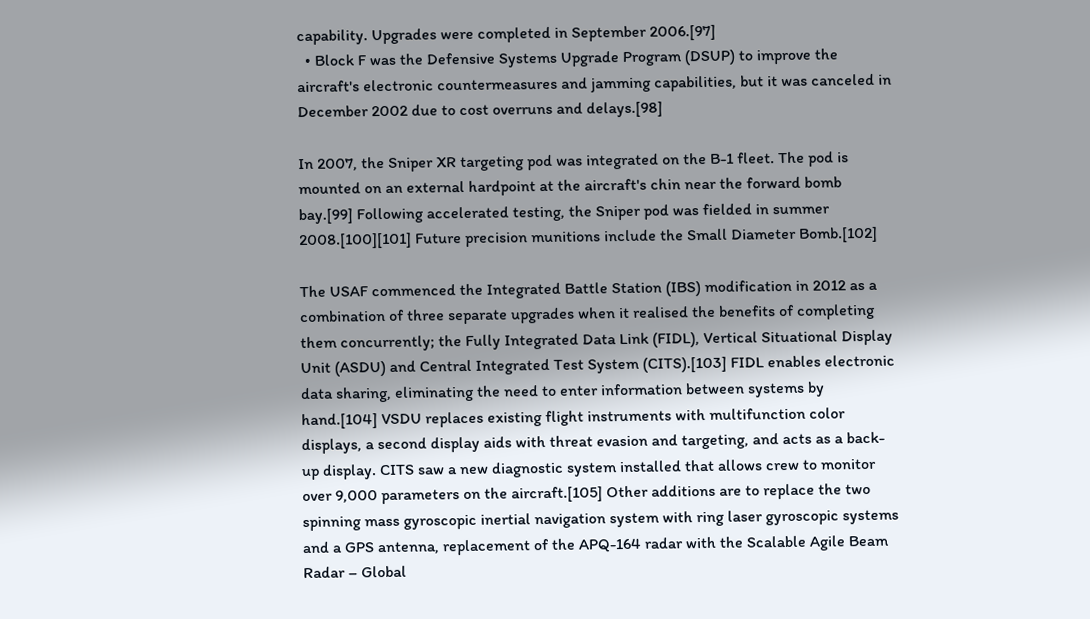capability. Upgrades were completed in September 2006.[97]
  • Block F was the Defensive Systems Upgrade Program (DSUP) to improve the aircraft's electronic countermeasures and jamming capabilities, but it was canceled in December 2002 due to cost overruns and delays.[98]

In 2007, the Sniper XR targeting pod was integrated on the B-1 fleet. The pod is mounted on an external hardpoint at the aircraft's chin near the forward bomb bay.[99] Following accelerated testing, the Sniper pod was fielded in summer 2008.[100][101] Future precision munitions include the Small Diameter Bomb.[102]

The USAF commenced the Integrated Battle Station (IBS) modification in 2012 as a combination of three separate upgrades when it realised the benefits of completing them concurrently; the Fully Integrated Data Link (FIDL), Vertical Situational Display Unit (ASDU) and Central Integrated Test System (CITS).[103] FIDL enables electronic data sharing, eliminating the need to enter information between systems by hand.[104] VSDU replaces existing flight instruments with multifunction color displays, a second display aids with threat evasion and targeting, and acts as a back-up display. CITS saw a new diagnostic system installed that allows crew to monitor over 9,000 parameters on the aircraft.[105] Other additions are to replace the two spinning mass gyroscopic inertial navigation system with ring laser gyroscopic systems and a GPS antenna, replacement of the APQ-164 radar with the Scalable Agile Beam Radar – Global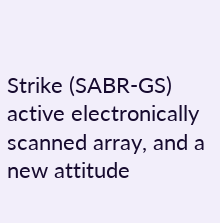Strike (SABR-GS) active electronically scanned array, and a new attitude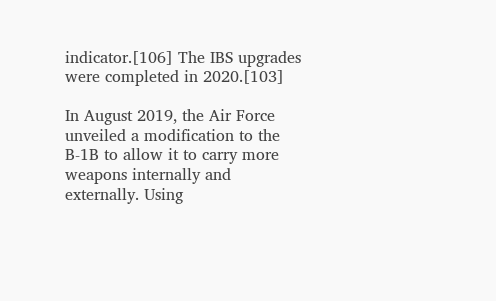indicator.[106] The IBS upgrades were completed in 2020.[103]

In August 2019, the Air Force unveiled a modification to the B-1B to allow it to carry more weapons internally and externally. Using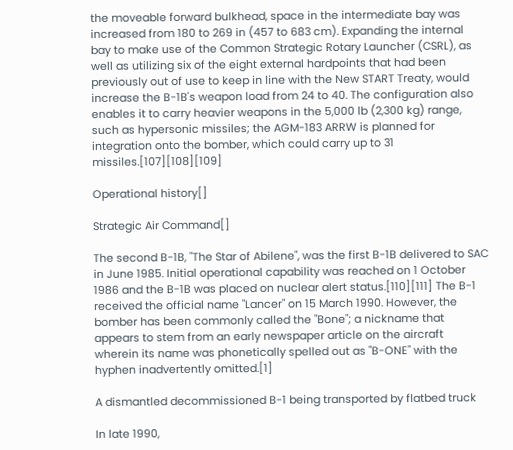the moveable forward bulkhead, space in the intermediate bay was increased from 180 to 269 in (457 to 683 cm). Expanding the internal bay to make use of the Common Strategic Rotary Launcher (CSRL), as well as utilizing six of the eight external hardpoints that had been previously out of use to keep in line with the New START Treaty, would increase the B-1B's weapon load from 24 to 40. The configuration also enables it to carry heavier weapons in the 5,000 lb (2,300 kg) range, such as hypersonic missiles; the AGM-183 ARRW is planned for integration onto the bomber, which could carry up to 31 missiles.[107][108][109]

Operational history[]

Strategic Air Command[]

The second B-1B, "The Star of Abilene", was the first B-1B delivered to SAC in June 1985. Initial operational capability was reached on 1 October 1986 and the B-1B was placed on nuclear alert status.[110][111] The B-1 received the official name "Lancer" on 15 March 1990. However, the bomber has been commonly called the "Bone"; a nickname that appears to stem from an early newspaper article on the aircraft wherein its name was phonetically spelled out as "B-ONE" with the hyphen inadvertently omitted.[1]

A dismantled decommissioned B-1 being transported by flatbed truck

In late 1990,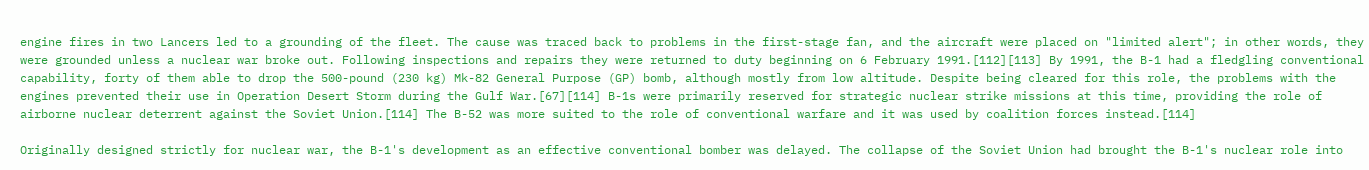engine fires in two Lancers led to a grounding of the fleet. The cause was traced back to problems in the first-stage fan, and the aircraft were placed on "limited alert"; in other words, they were grounded unless a nuclear war broke out. Following inspections and repairs they were returned to duty beginning on 6 February 1991.[112][113] By 1991, the B-1 had a fledgling conventional capability, forty of them able to drop the 500-pound (230 kg) Mk-82 General Purpose (GP) bomb, although mostly from low altitude. Despite being cleared for this role, the problems with the engines prevented their use in Operation Desert Storm during the Gulf War.[67][114] B-1s were primarily reserved for strategic nuclear strike missions at this time, providing the role of airborne nuclear deterrent against the Soviet Union.[114] The B-52 was more suited to the role of conventional warfare and it was used by coalition forces instead.[114]

Originally designed strictly for nuclear war, the B-1's development as an effective conventional bomber was delayed. The collapse of the Soviet Union had brought the B-1's nuclear role into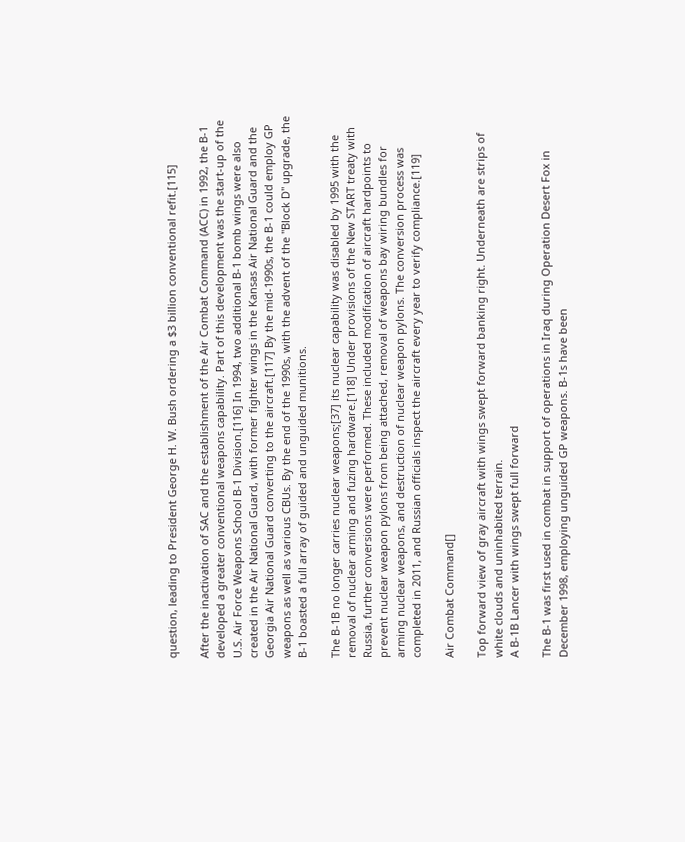question, leading to President George H. W. Bush ordering a $3 billion conventional refit.[115]

After the inactivation of SAC and the establishment of the Air Combat Command (ACC) in 1992, the B-1 developed a greater conventional weapons capability. Part of this development was the start-up of the U.S. Air Force Weapons School B-1 Division.[116] In 1994, two additional B-1 bomb wings were also created in the Air National Guard, with former fighter wings in the Kansas Air National Guard and the Georgia Air National Guard converting to the aircraft.[117] By the mid-1990s, the B-1 could employ GP weapons as well as various CBUs. By the end of the 1990s, with the advent of the "Block D" upgrade, the B-1 boasted a full array of guided and unguided munitions.

The B-1B no longer carries nuclear weapons;[37] its nuclear capability was disabled by 1995 with the removal of nuclear arming and fuzing hardware.[118] Under provisions of the New START treaty with Russia, further conversions were performed. These included modification of aircraft hardpoints to prevent nuclear weapon pylons from being attached, removal of weapons bay wiring bundles for arming nuclear weapons, and destruction of nuclear weapon pylons. The conversion process was completed in 2011, and Russian officials inspect the aircraft every year to verify compliance.[119]

Air Combat Command[]

Top forward view of gray aircraft with wings swept forward banking right. Underneath are strips of white clouds and uninhabited terrain.
A B-1B Lancer with wings swept full forward

The B-1 was first used in combat in support of operations in Iraq during Operation Desert Fox in December 1998, employing unguided GP weapons. B-1s have been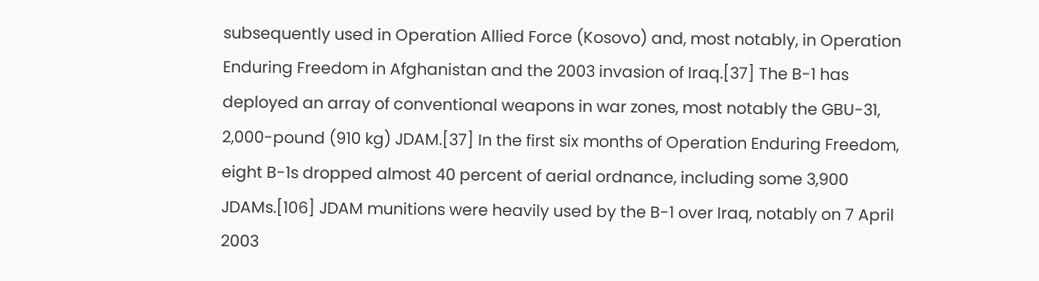subsequently used in Operation Allied Force (Kosovo) and, most notably, in Operation Enduring Freedom in Afghanistan and the 2003 invasion of Iraq.[37] The B-1 has deployed an array of conventional weapons in war zones, most notably the GBU-31, 2,000-pound (910 kg) JDAM.[37] In the first six months of Operation Enduring Freedom, eight B-1s dropped almost 40 percent of aerial ordnance, including some 3,900 JDAMs.[106] JDAM munitions were heavily used by the B-1 over Iraq, notably on 7 April 2003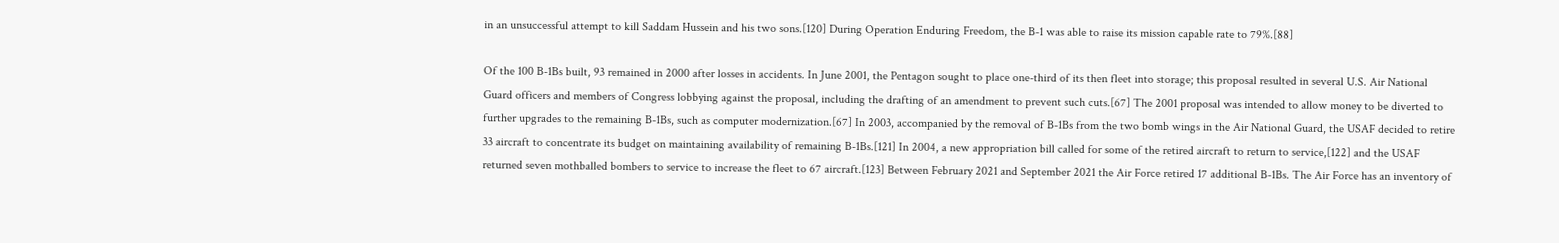in an unsuccessful attempt to kill Saddam Hussein and his two sons.[120] During Operation Enduring Freedom, the B-1 was able to raise its mission capable rate to 79%.[88]

Of the 100 B-1Bs built, 93 remained in 2000 after losses in accidents. In June 2001, the Pentagon sought to place one-third of its then fleet into storage; this proposal resulted in several U.S. Air National Guard officers and members of Congress lobbying against the proposal, including the drafting of an amendment to prevent such cuts.[67] The 2001 proposal was intended to allow money to be diverted to further upgrades to the remaining B-1Bs, such as computer modernization.[67] In 2003, accompanied by the removal of B-1Bs from the two bomb wings in the Air National Guard, the USAF decided to retire 33 aircraft to concentrate its budget on maintaining availability of remaining B-1Bs.[121] In 2004, a new appropriation bill called for some of the retired aircraft to return to service,[122] and the USAF returned seven mothballed bombers to service to increase the fleet to 67 aircraft.[123] Between February 2021 and September 2021 the Air Force retired 17 additional B-1Bs. The Air Force has an inventory of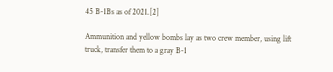45 B-1Bs as of 2021.[2]

Ammunition and yellow bombs lay as two crew member, using lift truck, transfer them to a gray B-1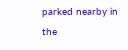parked nearby in the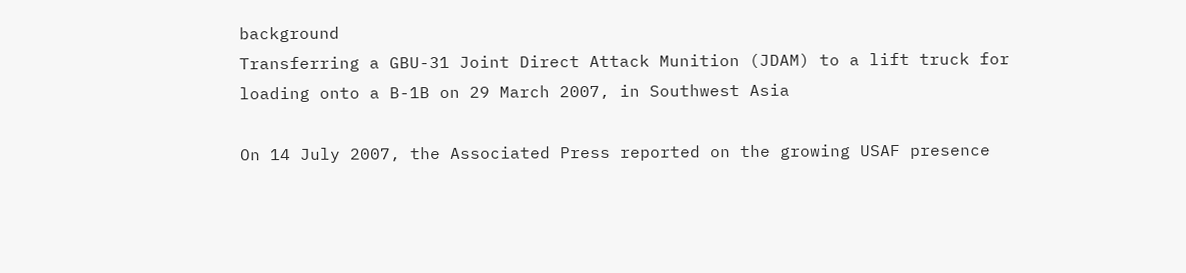background
Transferring a GBU-31 Joint Direct Attack Munition (JDAM) to a lift truck for loading onto a B-1B on 29 March 2007, in Southwest Asia

On 14 July 2007, the Associated Press reported on the growing USAF presence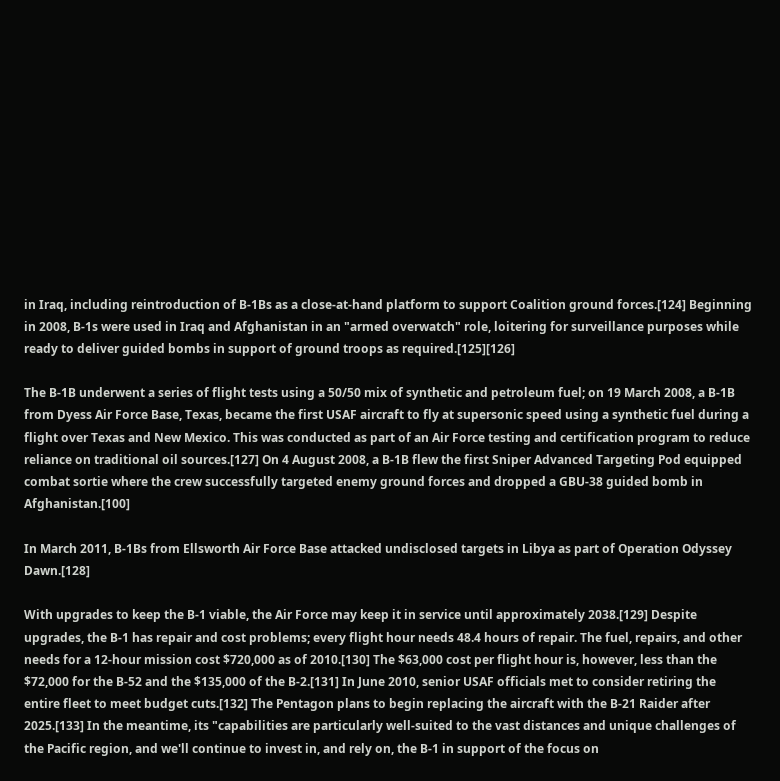in Iraq, including reintroduction of B-1Bs as a close-at-hand platform to support Coalition ground forces.[124] Beginning in 2008, B-1s were used in Iraq and Afghanistan in an "armed overwatch" role, loitering for surveillance purposes while ready to deliver guided bombs in support of ground troops as required.[125][126]

The B-1B underwent a series of flight tests using a 50/50 mix of synthetic and petroleum fuel; on 19 March 2008, a B-1B from Dyess Air Force Base, Texas, became the first USAF aircraft to fly at supersonic speed using a synthetic fuel during a flight over Texas and New Mexico. This was conducted as part of an Air Force testing and certification program to reduce reliance on traditional oil sources.[127] On 4 August 2008, a B-1B flew the first Sniper Advanced Targeting Pod equipped combat sortie where the crew successfully targeted enemy ground forces and dropped a GBU-38 guided bomb in Afghanistan.[100]

In March 2011, B-1Bs from Ellsworth Air Force Base attacked undisclosed targets in Libya as part of Operation Odyssey Dawn.[128]

With upgrades to keep the B-1 viable, the Air Force may keep it in service until approximately 2038.[129] Despite upgrades, the B-1 has repair and cost problems; every flight hour needs 48.4 hours of repair. The fuel, repairs, and other needs for a 12-hour mission cost $720,000 as of 2010.[130] The $63,000 cost per flight hour is, however, less than the $72,000 for the B-52 and the $135,000 of the B-2.[131] In June 2010, senior USAF officials met to consider retiring the entire fleet to meet budget cuts.[132] The Pentagon plans to begin replacing the aircraft with the B-21 Raider after 2025.[133] In the meantime, its "capabilities are particularly well-suited to the vast distances and unique challenges of the Pacific region, and we'll continue to invest in, and rely on, the B-1 in support of the focus on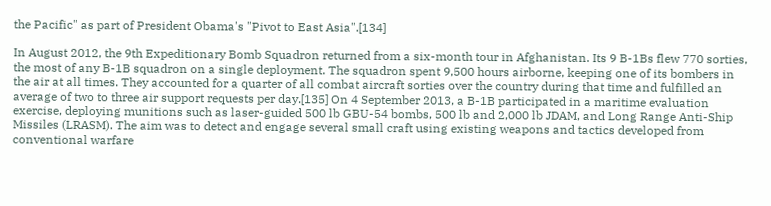the Pacific" as part of President Obama's "Pivot to East Asia".[134]

In August 2012, the 9th Expeditionary Bomb Squadron returned from a six-month tour in Afghanistan. Its 9 B-1Bs flew 770 sorties, the most of any B-1B squadron on a single deployment. The squadron spent 9,500 hours airborne, keeping one of its bombers in the air at all times. They accounted for a quarter of all combat aircraft sorties over the country during that time and fulfilled an average of two to three air support requests per day.[135] On 4 September 2013, a B-1B participated in a maritime evaluation exercise, deploying munitions such as laser-guided 500 lb GBU-54 bombs, 500 lb and 2,000 lb JDAM, and Long Range Anti-Ship Missiles (LRASM). The aim was to detect and engage several small craft using existing weapons and tactics developed from conventional warfare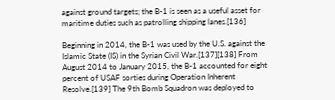against ground targets; the B-1 is seen as a useful asset for maritime duties such as patrolling shipping lanes.[136]

Beginning in 2014, the B-1 was used by the U.S. against the Islamic State (IS) in the Syrian Civil War.[137][138] From August 2014 to January 2015, the B-1 accounted for eight percent of USAF sorties during Operation Inherent Resolve.[139] The 9th Bomb Squadron was deployed to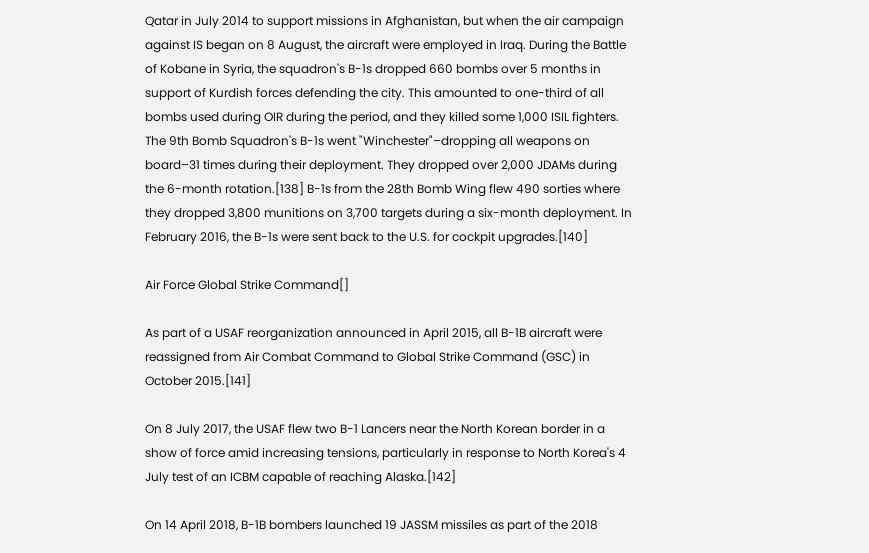Qatar in July 2014 to support missions in Afghanistan, but when the air campaign against IS began on 8 August, the aircraft were employed in Iraq. During the Battle of Kobane in Syria, the squadron's B-1s dropped 660 bombs over 5 months in support of Kurdish forces defending the city. This amounted to one-third of all bombs used during OIR during the period, and they killed some 1,000 ISIL fighters. The 9th Bomb Squadron's B-1s went "Winchester"–dropping all weapons on board–31 times during their deployment. They dropped over 2,000 JDAMs during the 6-month rotation.[138] B-1s from the 28th Bomb Wing flew 490 sorties where they dropped 3,800 munitions on 3,700 targets during a six-month deployment. In February 2016, the B-1s were sent back to the U.S. for cockpit upgrades.[140]

Air Force Global Strike Command[]

As part of a USAF reorganization announced in April 2015, all B-1B aircraft were reassigned from Air Combat Command to Global Strike Command (GSC) in October 2015.[141]

On 8 July 2017, the USAF flew two B-1 Lancers near the North Korean border in a show of force amid increasing tensions, particularly in response to North Korea's 4 July test of an ICBM capable of reaching Alaska.[142]

On 14 April 2018, B-1B bombers launched 19 JASSM missiles as part of the 2018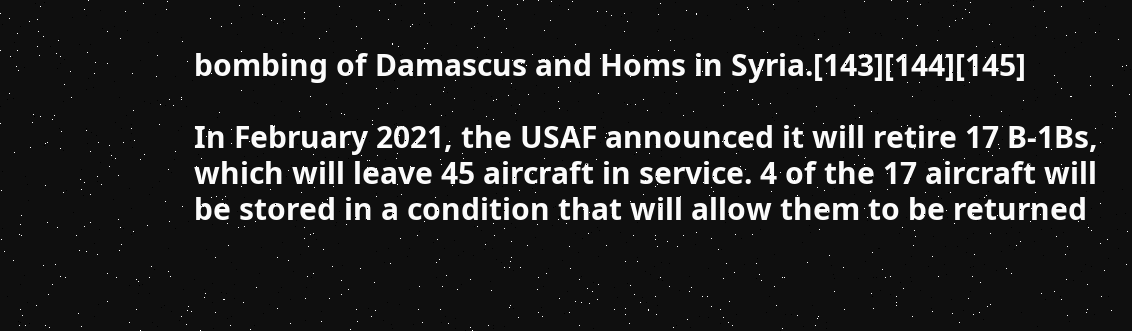bombing of Damascus and Homs in Syria.[143][144][145]

In February 2021, the USAF announced it will retire 17 B-1Bs, which will leave 45 aircraft in service. 4 of the 17 aircraft will be stored in a condition that will allow them to be returned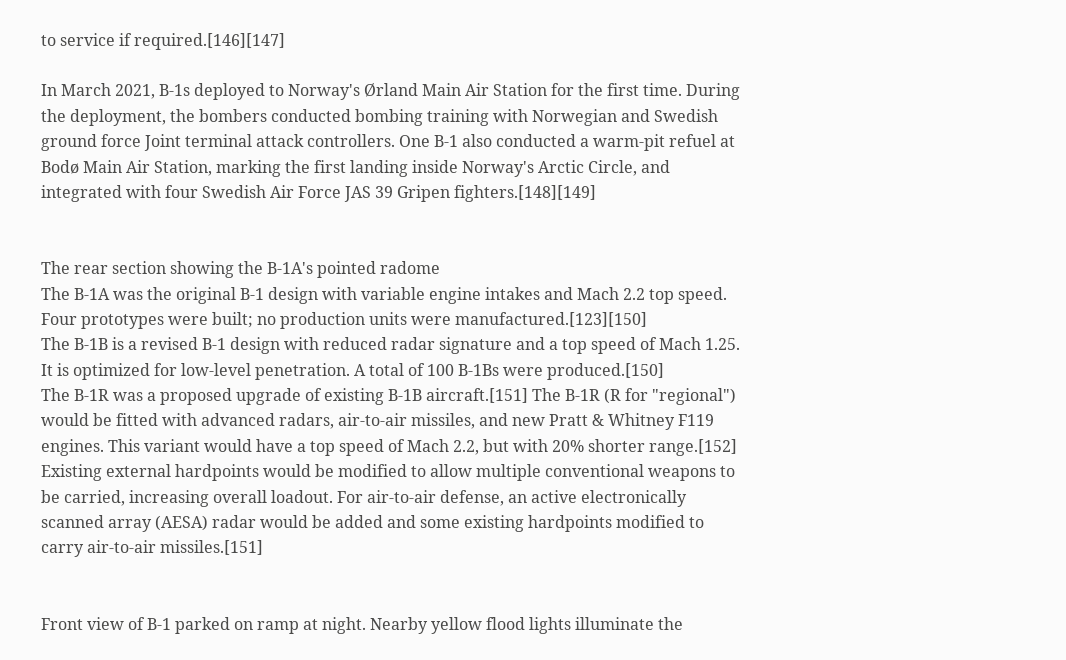to service if required.[146][147]

In March 2021, B-1s deployed to Norway's Ørland Main Air Station for the first time. During the deployment, the bombers conducted bombing training with Norwegian and Swedish ground force Joint terminal attack controllers. One B-1 also conducted a warm-pit refuel at Bodø Main Air Station, marking the first landing inside Norway's Arctic Circle, and integrated with four Swedish Air Force JAS 39 Gripen fighters.[148][149]


The rear section showing the B-1A's pointed radome
The B-1A was the original B-1 design with variable engine intakes and Mach 2.2 top speed. Four prototypes were built; no production units were manufactured.[123][150]
The B-1B is a revised B-1 design with reduced radar signature and a top speed of Mach 1.25. It is optimized for low-level penetration. A total of 100 B-1Bs were produced.[150]
The B-1R was a proposed upgrade of existing B-1B aircraft.[151] The B-1R (R for "regional") would be fitted with advanced radars, air-to-air missiles, and new Pratt & Whitney F119 engines. This variant would have a top speed of Mach 2.2, but with 20% shorter range.[152] Existing external hardpoints would be modified to allow multiple conventional weapons to be carried, increasing overall loadout. For air-to-air defense, an active electronically scanned array (AESA) radar would be added and some existing hardpoints modified to carry air-to-air missiles.[151]


Front view of B-1 parked on ramp at night. Nearby yellow flood lights illuminate the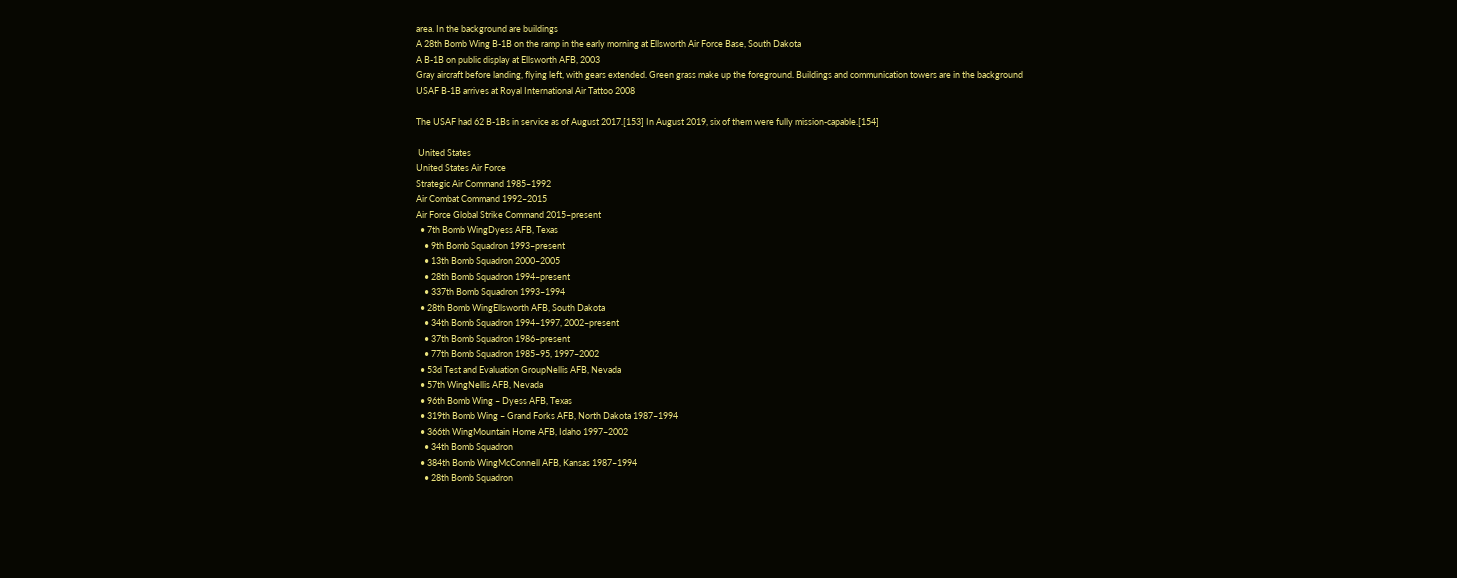area. In the background are buildings
A 28th Bomb Wing B-1B on the ramp in the early morning at Ellsworth Air Force Base, South Dakota
A B-1B on public display at Ellsworth AFB, 2003
Gray aircraft before landing, flying left, with gears extended. Green grass make up the foreground. Buildings and communication towers are in the background
USAF B-1B arrives at Royal International Air Tattoo 2008

The USAF had 62 B-1Bs in service as of August 2017.[153] In August 2019, six of them were fully mission-capable.[154]

 United States
United States Air Force
Strategic Air Command 1985–1992
Air Combat Command 1992–2015
Air Force Global Strike Command 2015–present
  • 7th Bomb WingDyess AFB, Texas
    • 9th Bomb Squadron 1993–present
    • 13th Bomb Squadron 2000–2005
    • 28th Bomb Squadron 1994–present
    • 337th Bomb Squadron 1993–1994
  • 28th Bomb WingEllsworth AFB, South Dakota
    • 34th Bomb Squadron 1994–1997, 2002–present
    • 37th Bomb Squadron 1986–present
    • 77th Bomb Squadron 1985–95, 1997–2002
  • 53d Test and Evaluation GroupNellis AFB, Nevada
  • 57th WingNellis AFB, Nevada
  • 96th Bomb Wing – Dyess AFB, Texas
  • 319th Bomb Wing – Grand Forks AFB, North Dakota 1987–1994
  • 366th WingMountain Home AFB, Idaho 1997–2002
    • 34th Bomb Squadron
  • 384th Bomb WingMcConnell AFB, Kansas 1987–1994
    • 28th Bomb Squadron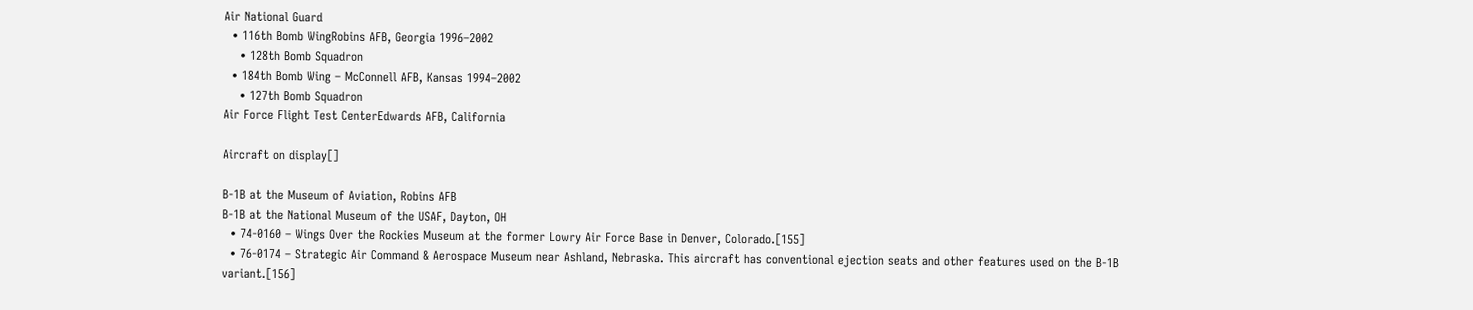Air National Guard
  • 116th Bomb WingRobins AFB, Georgia 1996–2002
    • 128th Bomb Squadron
  • 184th Bomb Wing – McConnell AFB, Kansas 1994–2002
    • 127th Bomb Squadron
Air Force Flight Test CenterEdwards AFB, California

Aircraft on display[]

B-1B at the Museum of Aviation, Robins AFB
B-1B at the National Museum of the USAF, Dayton, OH
  • 74-0160 – Wings Over the Rockies Museum at the former Lowry Air Force Base in Denver, Colorado.[155]
  • 76-0174 – Strategic Air Command & Aerospace Museum near Ashland, Nebraska. This aircraft has conventional ejection seats and other features used on the B-1B variant.[156]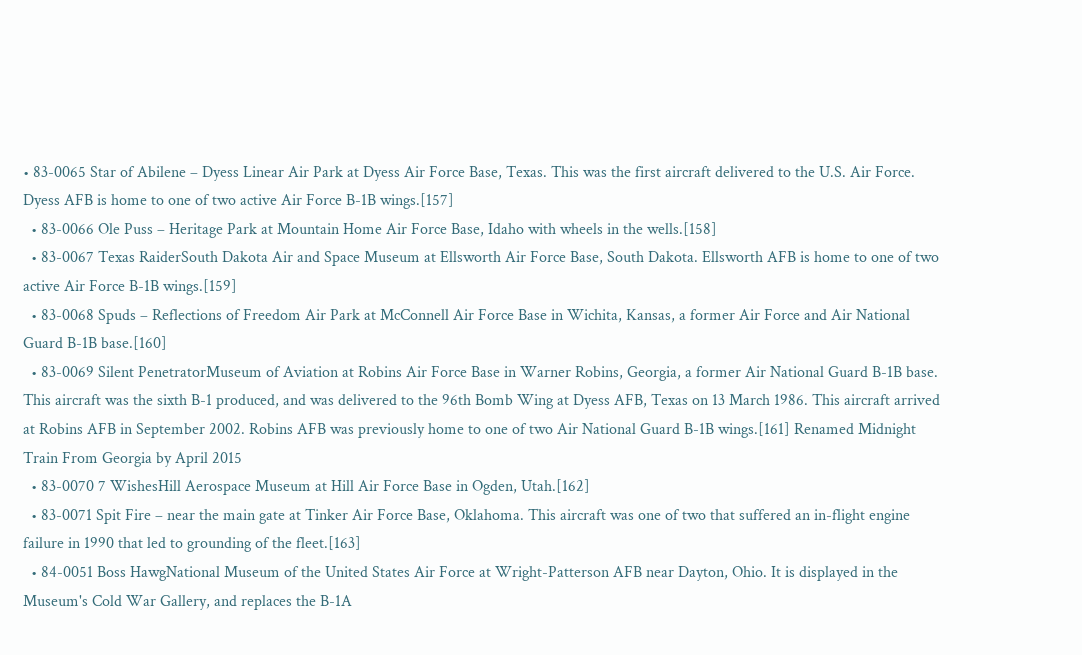• 83-0065 Star of Abilene – Dyess Linear Air Park at Dyess Air Force Base, Texas. This was the first aircraft delivered to the U.S. Air Force. Dyess AFB is home to one of two active Air Force B-1B wings.[157]
  • 83-0066 Ole Puss – Heritage Park at Mountain Home Air Force Base, Idaho with wheels in the wells.[158]
  • 83-0067 Texas RaiderSouth Dakota Air and Space Museum at Ellsworth Air Force Base, South Dakota. Ellsworth AFB is home to one of two active Air Force B-1B wings.[159]
  • 83-0068 Spuds – Reflections of Freedom Air Park at McConnell Air Force Base in Wichita, Kansas, a former Air Force and Air National Guard B-1B base.[160]
  • 83-0069 Silent PenetratorMuseum of Aviation at Robins Air Force Base in Warner Robins, Georgia, a former Air National Guard B-1B base. This aircraft was the sixth B-1 produced, and was delivered to the 96th Bomb Wing at Dyess AFB, Texas on 13 March 1986. This aircraft arrived at Robins AFB in September 2002. Robins AFB was previously home to one of two Air National Guard B-1B wings.[161] Renamed Midnight Train From Georgia by April 2015
  • 83-0070 7 WishesHill Aerospace Museum at Hill Air Force Base in Ogden, Utah.[162]
  • 83-0071 Spit Fire – near the main gate at Tinker Air Force Base, Oklahoma. This aircraft was one of two that suffered an in-flight engine failure in 1990 that led to grounding of the fleet.[163]
  • 84-0051 Boss HawgNational Museum of the United States Air Force at Wright-Patterson AFB near Dayton, Ohio. It is displayed in the Museum's Cold War Gallery, and replaces the B-1A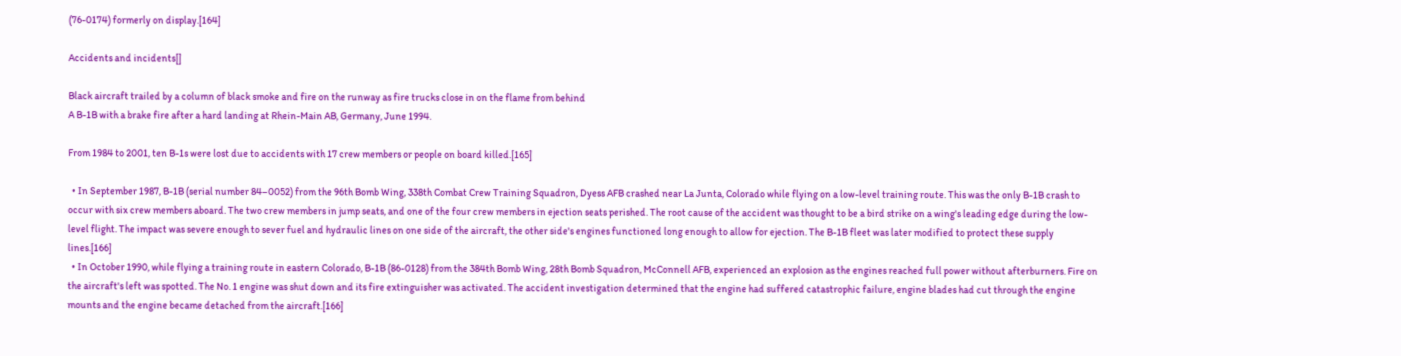(76-0174) formerly on display.[164]

Accidents and incidents[]

Black aircraft trailed by a column of black smoke and fire on the runway as fire trucks close in on the flame from behind
A B-1B with a brake fire after a hard landing at Rhein-Main AB, Germany, June 1994.

From 1984 to 2001, ten B-1s were lost due to accidents with 17 crew members or people on board killed.[165]

  • In September 1987, B-1B (serial number 84–0052) from the 96th Bomb Wing, 338th Combat Crew Training Squadron, Dyess AFB crashed near La Junta, Colorado while flying on a low-level training route. This was the only B-1B crash to occur with six crew members aboard. The two crew members in jump seats, and one of the four crew members in ejection seats perished. The root cause of the accident was thought to be a bird strike on a wing's leading edge during the low-level flight. The impact was severe enough to sever fuel and hydraulic lines on one side of the aircraft, the other side's engines functioned long enough to allow for ejection. The B-1B fleet was later modified to protect these supply lines.[166]
  • In October 1990, while flying a training route in eastern Colorado, B-1B (86-0128) from the 384th Bomb Wing, 28th Bomb Squadron, McConnell AFB, experienced an explosion as the engines reached full power without afterburners. Fire on the aircraft's left was spotted. The No. 1 engine was shut down and its fire extinguisher was activated. The accident investigation determined that the engine had suffered catastrophic failure, engine blades had cut through the engine mounts and the engine became detached from the aircraft.[166]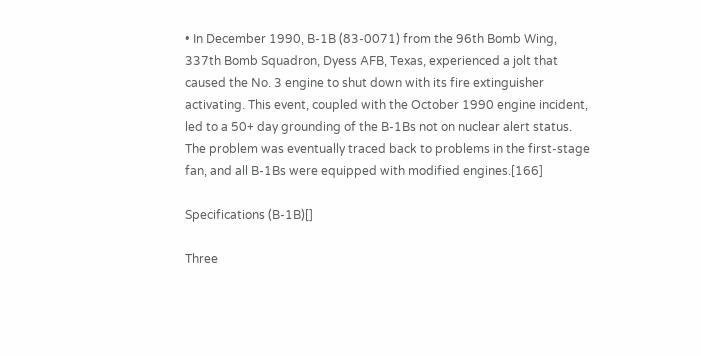• In December 1990, B-1B (83-0071) from the 96th Bomb Wing, 337th Bomb Squadron, Dyess AFB, Texas, experienced a jolt that caused the No. 3 engine to shut down with its fire extinguisher activating. This event, coupled with the October 1990 engine incident, led to a 50+ day grounding of the B-1Bs not on nuclear alert status. The problem was eventually traced back to problems in the first-stage fan, and all B-1Bs were equipped with modified engines.[166]

Specifications (B-1B)[]

Three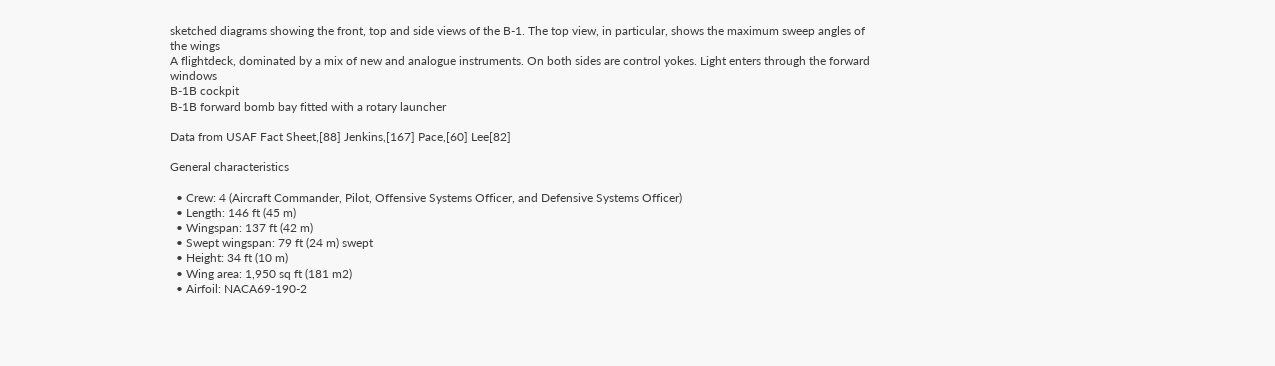sketched diagrams showing the front, top and side views of the B-1. The top view, in particular, shows the maximum sweep angles of the wings
A flightdeck, dominated by a mix of new and analogue instruments. On both sides are control yokes. Light enters through the forward windows
B-1B cockpit
B-1B forward bomb bay fitted with a rotary launcher

Data from USAF Fact Sheet,[88] Jenkins,[167] Pace,[60] Lee[82]

General characteristics

  • Crew: 4 (Aircraft Commander, Pilot, Offensive Systems Officer, and Defensive Systems Officer)
  • Length: 146 ft (45 m)
  • Wingspan: 137 ft (42 m)
  • Swept wingspan: 79 ft (24 m) swept
  • Height: 34 ft (10 m)
  • Wing area: 1,950 sq ft (181 m2)
  • Airfoil: NACA69-190-2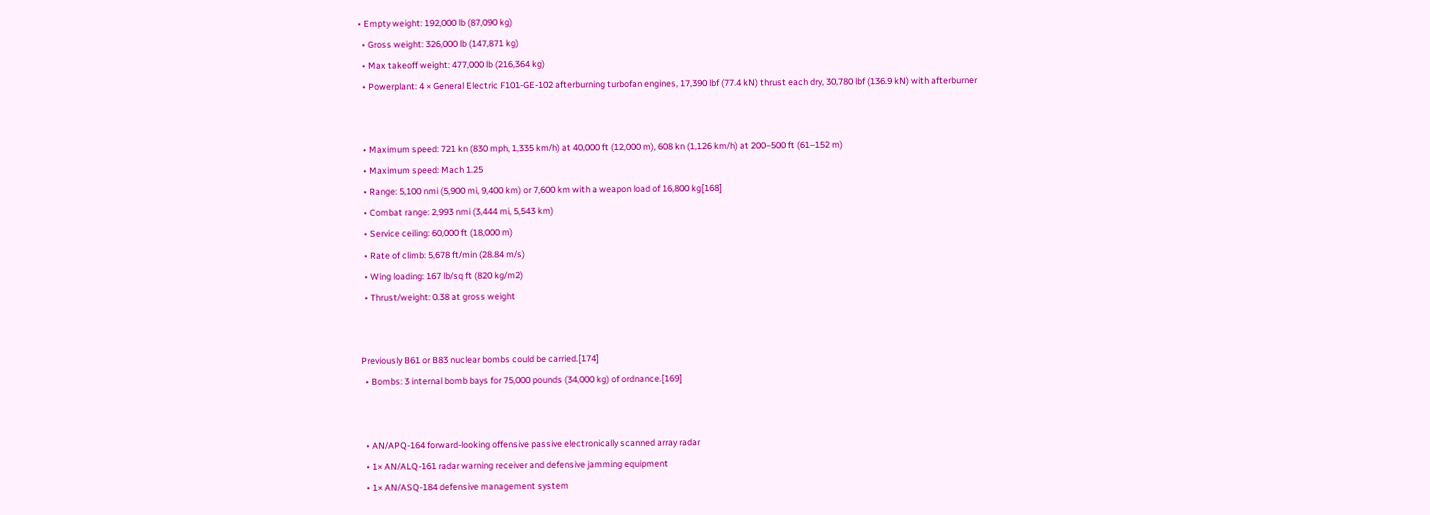• Empty weight: 192,000 lb (87,090 kg)
  • Gross weight: 326,000 lb (147,871 kg)
  • Max takeoff weight: 477,000 lb (216,364 kg)
  • Powerplant: 4 × General Electric F101-GE-102 afterburning turbofan engines, 17,390 lbf (77.4 kN) thrust each dry, 30,780 lbf (136.9 kN) with afterburner


  • Maximum speed: 721 kn (830 mph, 1,335 km/h) at 40,000 ft (12,000 m), 608 kn (1,126 km/h) at 200–500 ft (61–152 m)
  • Maximum speed: Mach 1.25
  • Range: 5,100 nmi (5,900 mi, 9,400 km) or 7,600 km with a weapon load of 16,800 kg[168]
  • Combat range: 2,993 nmi (3,444 mi, 5,543 km)
  • Service ceiling: 60,000 ft (18,000 m)
  • Rate of climb: 5,678 ft/min (28.84 m/s)
  • Wing loading: 167 lb/sq ft (820 kg/m2)
  • Thrust/weight: 0.38 at gross weight


Previously B61 or B83 nuclear bombs could be carried.[174]
  • Bombs: 3 internal bomb bays for 75,000 pounds (34,000 kg) of ordnance.[169]


  • AN/APQ-164 forward-looking offensive passive electronically scanned array radar
  • 1× AN/ALQ-161 radar warning receiver and defensive jamming equipment
  • 1× AN/ASQ-184 defensive management system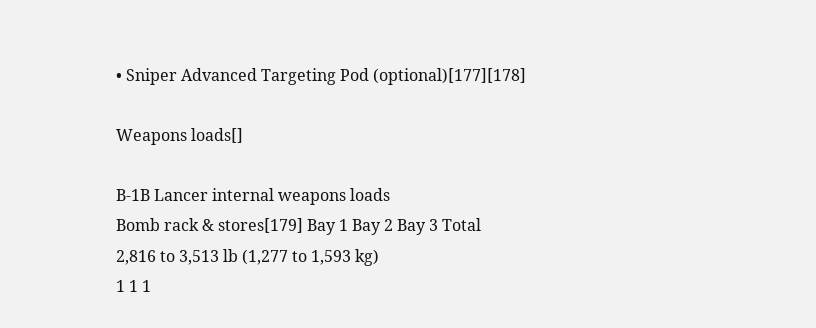• Sniper Advanced Targeting Pod (optional)[177][178]

Weapons loads[]

B-1B Lancer internal weapons loads
Bomb rack & stores[179] Bay 1 Bay 2 Bay 3 Total
2,816 to 3,513 lb (1,277 to 1,593 kg)
1 1 1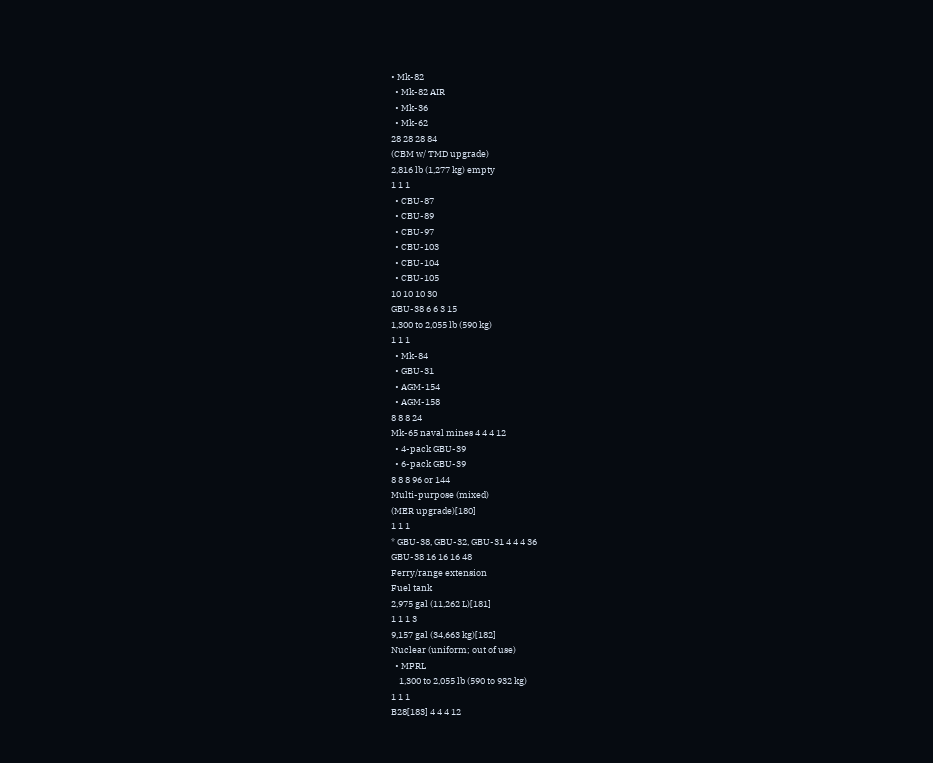• Mk-82
  • Mk-82 AIR
  • Mk-36
  • Mk-62
28 28 28 84
(CBM w/ TMD upgrade)
2,816 lb (1,277 kg) empty
1 1 1
  • CBU-87
  • CBU-89
  • CBU-97
  • CBU-103
  • CBU-104
  • CBU-105
10 10 10 30
GBU-38 6 6 3 15
1,300 to 2,055 lb (590 kg)
1 1 1
  • Mk-84
  • GBU-31
  • AGM-154
  • AGM-158
8 8 8 24
Mk-65 naval mines 4 4 4 12
  • 4-pack GBU-39
  • 6-pack GBU-39
8 8 8 96 or 144
Multi-purpose (mixed)
(MER upgrade)[180]
1 1 1
* GBU-38, GBU-32, GBU-31 4 4 4 36
GBU-38 16 16 16 48
Ferry/range extension
Fuel tank
2,975 gal (11,262 L)[181]
1 1 1 3
9,157 gal (34,663 kg)[182]
Nuclear (uniform; out of use)
  • MPRL
    1,300 to 2,055 lb (590 to 932 kg)
1 1 1
B28[183] 4 4 4 12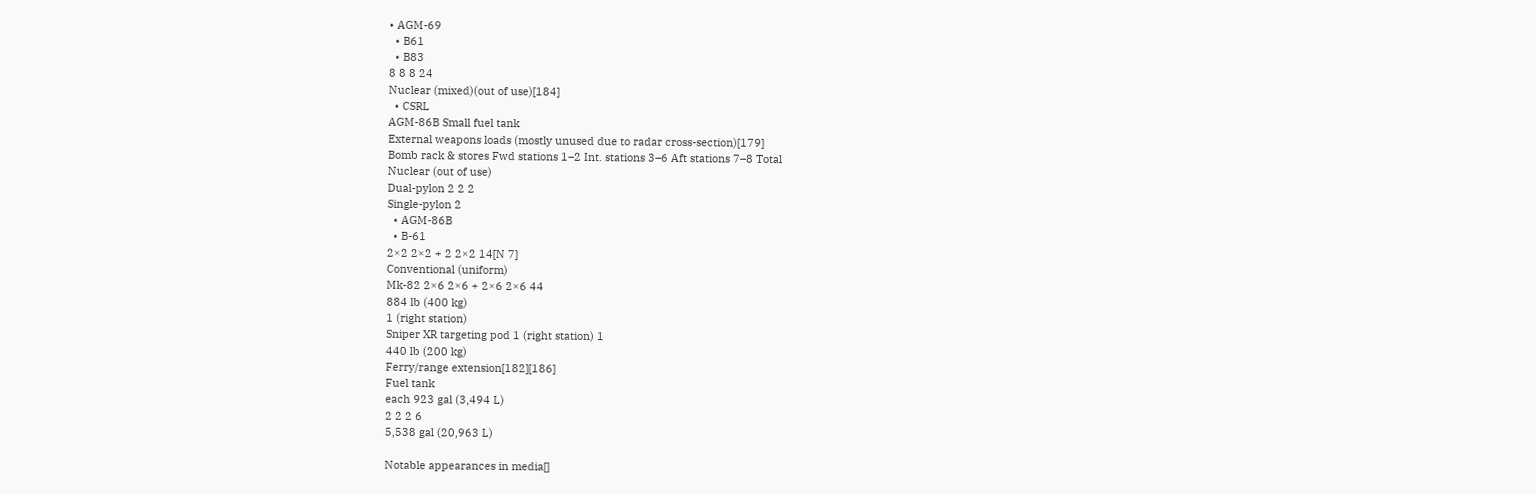• AGM-69
  • B61
  • B83
8 8 8 24
Nuclear (mixed)(out of use)[184]
  • CSRL
AGM-86B Small fuel tank
External weapons loads (mostly unused due to radar cross-section)[179]
Bomb rack & stores Fwd stations 1–2 Int. stations 3–6 Aft stations 7–8 Total
Nuclear (out of use)
Dual-pylon 2 2 2
Single-pylon 2
  • AGM-86B
  • B-61
2×2 2×2 + 2 2×2 14[N 7]
Conventional (uniform)
Mk-82 2×6 2×6 + 2×6 2×6 44
884 lb (400 kg)
1 (right station)
Sniper XR targeting pod 1 (right station) 1
440 lb (200 kg)
Ferry/range extension[182][186]
Fuel tank
each 923 gal (3,494 L)
2 2 2 6
5,538 gal (20,963 L)

Notable appearances in media[]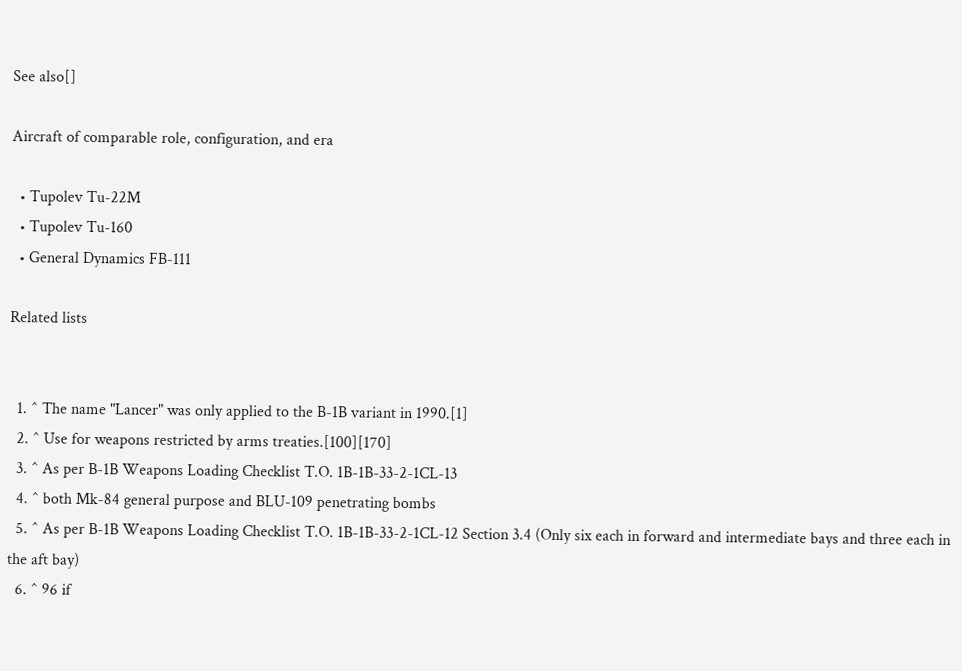See also[]

Aircraft of comparable role, configuration, and era

  • Tupolev Tu-22M
  • Tupolev Tu-160
  • General Dynamics FB-111

Related lists


  1. ^ The name "Lancer" was only applied to the B-1B variant in 1990.[1]
  2. ^ Use for weapons restricted by arms treaties.[100][170]
  3. ^ As per B-1B Weapons Loading Checklist T.O. 1B-1B-33-2-1CL-13
  4. ^ both Mk-84 general purpose and BLU-109 penetrating bombs
  5. ^ As per B-1B Weapons Loading Checklist T.O. 1B-1B-33-2-1CL-12 Section 3.4 (Only six each in forward and intermediate bays and three each in the aft bay)
  6. ^ 96 if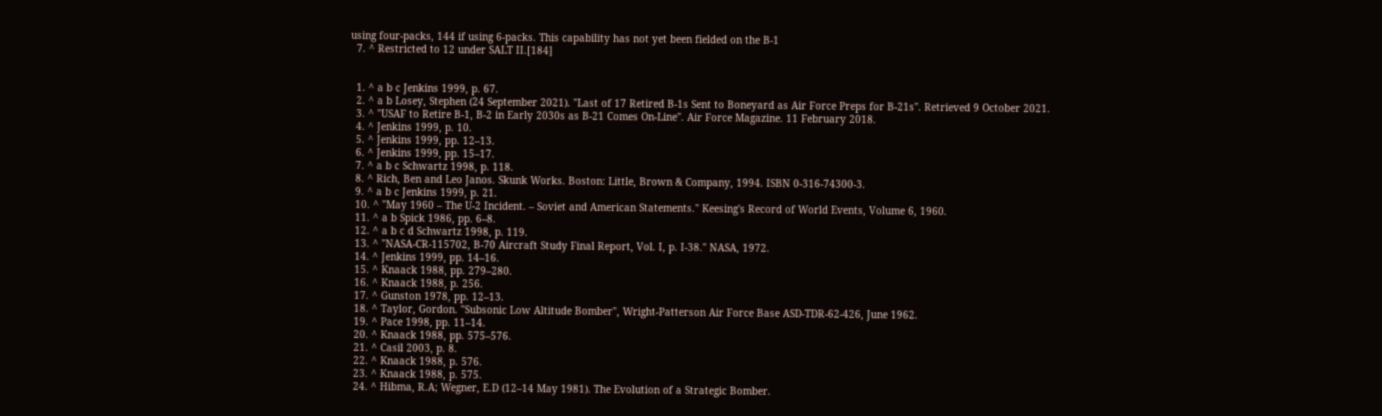using four-packs, 144 if using 6-packs. This capability has not yet been fielded on the B-1
  7. ^ Restricted to 12 under SALT II.[184]


  1. ^ a b c Jenkins 1999, p. 67.
  2. ^ a b Losey, Stephen (24 September 2021). "Last of 17 Retired B-1s Sent to Boneyard as Air Force Preps for B-21s". Retrieved 9 October 2021.
  3. ^ "USAF to Retire B-1, B-2 in Early 2030s as B-21 Comes On-Line". Air Force Magazine. 11 February 2018.
  4. ^ Jenkins 1999, p. 10.
  5. ^ Jenkins 1999, pp. 12–13.
  6. ^ Jenkins 1999, pp. 15–17.
  7. ^ a b c Schwartz 1998, p. 118.
  8. ^ Rich, Ben and Leo Janos. Skunk Works. Boston: Little, Brown & Company, 1994. ISBN 0-316-74300-3.
  9. ^ a b c Jenkins 1999, p. 21.
  10. ^ "May 1960 – The U-2 Incident. – Soviet and American Statements." Keesing's Record of World Events, Volume 6, 1960.
  11. ^ a b Spick 1986, pp. 6–8.
  12. ^ a b c d Schwartz 1998, p. 119.
  13. ^ "NASA-CR-115702, B-70 Aircraft Study Final Report, Vol. I, p. I-38." NASA, 1972.
  14. ^ Jenkins 1999, pp. 14–16.
  15. ^ Knaack 1988, pp. 279–280.
  16. ^ Knaack 1988, p. 256.
  17. ^ Gunston 1978, pp. 12–13.
  18. ^ Taylor, Gordon. "Subsonic Low Altitude Bomber", Wright-Patterson Air Force Base ASD-TDR-62-426, June 1962.
  19. ^ Pace 1998, pp. 11–14.
  20. ^ Knaack 1988, pp. 575–576.
  21. ^ Casil 2003, p. 8.
  22. ^ Knaack 1988, p. 576.
  23. ^ Knaack 1988, p. 575.
  24. ^ Hibma, R.A; Wegner, E.D (12–14 May 1981). The Evolution of a Strategic Bomber.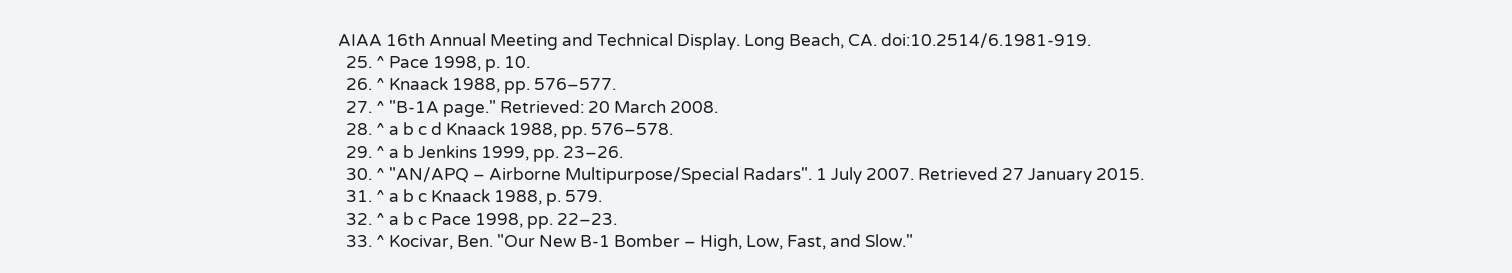AIAA 16th Annual Meeting and Technical Display. Long Beach, CA. doi:10.2514/6.1981-919.
  25. ^ Pace 1998, p. 10.
  26. ^ Knaack 1988, pp. 576–577.
  27. ^ "B-1A page." Retrieved: 20 March 2008.
  28. ^ a b c d Knaack 1988, pp. 576–578.
  29. ^ a b Jenkins 1999, pp. 23–26.
  30. ^ "AN/APQ – Airborne Multipurpose/Special Radars". 1 July 2007. Retrieved 27 January 2015.
  31. ^ a b c Knaack 1988, p. 579.
  32. ^ a b c Pace 1998, pp. 22–23.
  33. ^ Kocivar, Ben. "Our New B-1 Bomber – High, Low, Fast, and Slow."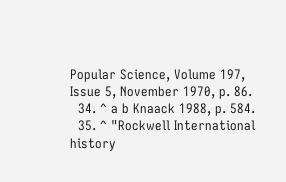Popular Science, Volume 197, Issue 5, November 1970, p. 86.
  34. ^ a b Knaack 1988, p. 584.
  35. ^ "Rockwell International history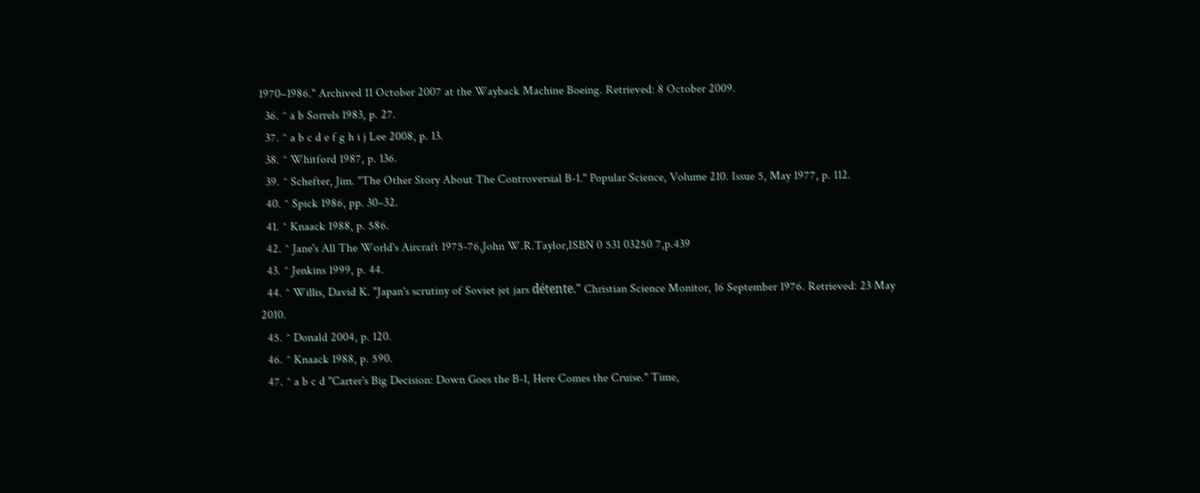1970–1986." Archived 11 October 2007 at the Wayback Machine Boeing. Retrieved: 8 October 2009.
  36. ^ a b Sorrels 1983, p. 27.
  37. ^ a b c d e f g h i j Lee 2008, p. 13.
  38. ^ Whitford 1987, p. 136.
  39. ^ Schefter, Jim. "The Other Story About The Controversial B-1." Popular Science, Volume 210. Issue 5, May 1977, p. 112.
  40. ^ Spick 1986, pp. 30–32.
  41. ^ Knaack 1988, p. 586.
  42. ^ Jane's All The World's Aircraft 1975-76,John W.R.Taylor,ISBN 0 531 03250 7,p.439
  43. ^ Jenkins 1999, p. 44.
  44. ^ Willis, David K. "Japan's scrutiny of Soviet jet jars détente." Christian Science Monitor, 16 September 1976. Retrieved: 23 May 2010.
  45. ^ Donald 2004, p. 120.
  46. ^ Knaack 1988, p. 590.
  47. ^ a b c d "Carter's Big Decision: Down Goes the B-1, Here Comes the Cruise." Time,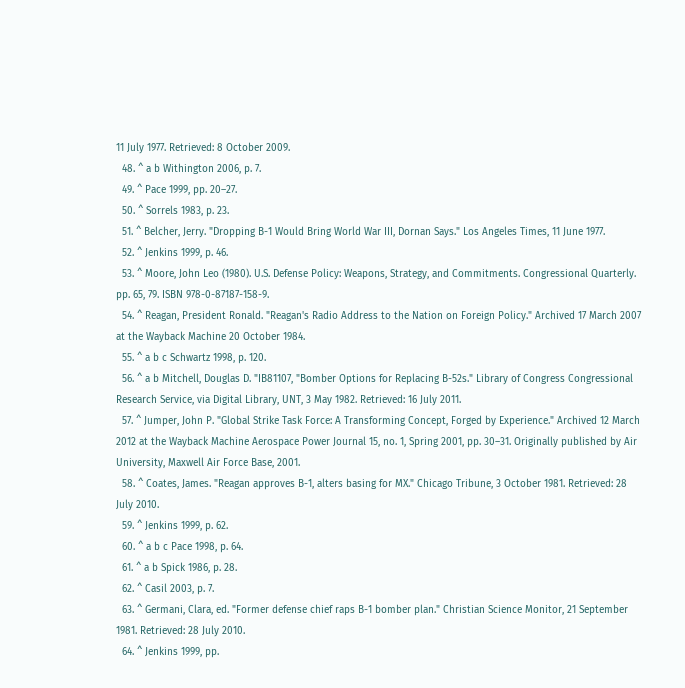11 July 1977. Retrieved: 8 October 2009.
  48. ^ a b Withington 2006, p. 7.
  49. ^ Pace 1999, pp. 20–27.
  50. ^ Sorrels 1983, p. 23.
  51. ^ Belcher, Jerry. "Dropping B-1 Would Bring World War III, Dornan Says." Los Angeles Times, 11 June 1977.
  52. ^ Jenkins 1999, p. 46.
  53. ^ Moore, John Leo (1980). U.S. Defense Policy: Weapons, Strategy, and Commitments. Congressional Quarterly. pp. 65, 79. ISBN 978-0-87187-158-9.
  54. ^ Reagan, President Ronald. "Reagan's Radio Address to the Nation on Foreign Policy." Archived 17 March 2007 at the Wayback Machine 20 October 1984.
  55. ^ a b c Schwartz 1998, p. 120.
  56. ^ a b Mitchell, Douglas D. "IB81107, "Bomber Options for Replacing B-52s." Library of Congress Congressional Research Service, via Digital Library, UNT, 3 May 1982. Retrieved: 16 July 2011.
  57. ^ Jumper, John P. "Global Strike Task Force: A Transforming Concept, Forged by Experience." Archived 12 March 2012 at the Wayback Machine Aerospace Power Journal 15, no. 1, Spring 2001, pp. 30–31. Originally published by Air University, Maxwell Air Force Base, 2001.
  58. ^ Coates, James. "Reagan approves B-1, alters basing for MX." Chicago Tribune, 3 October 1981. Retrieved: 28 July 2010.
  59. ^ Jenkins 1999, p. 62.
  60. ^ a b c Pace 1998, p. 64.
  61. ^ a b Spick 1986, p. 28.
  62. ^ Casil 2003, p. 7.
  63. ^ Germani, Clara, ed. "Former defense chief raps B-1 bomber plan." Christian Science Monitor, 21 September 1981. Retrieved: 28 July 2010.
  64. ^ Jenkins 1999, pp.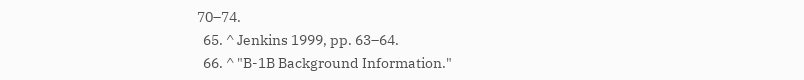70–74.
  65. ^ Jenkins 1999, pp. 63–64.
  66. ^ "B-1B Background Information."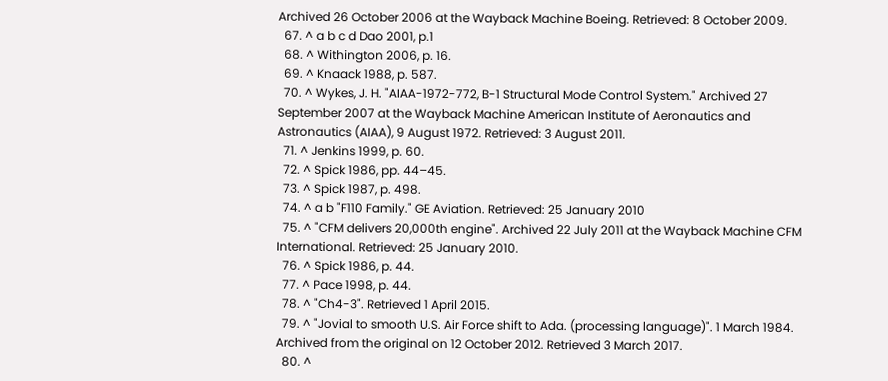Archived 26 October 2006 at the Wayback Machine Boeing. Retrieved: 8 October 2009.
  67. ^ a b c d Dao 2001, p.1
  68. ^ Withington 2006, p. 16.
  69. ^ Knaack 1988, p. 587.
  70. ^ Wykes, J. H. "AIAA-1972-772, B-1 Structural Mode Control System." Archived 27 September 2007 at the Wayback Machine American Institute of Aeronautics and Astronautics (AIAA), 9 August 1972. Retrieved: 3 August 2011.
  71. ^ Jenkins 1999, p. 60.
  72. ^ Spick 1986, pp. 44–45.
  73. ^ Spick 1987, p. 498.
  74. ^ a b "F110 Family." GE Aviation. Retrieved: 25 January 2010
  75. ^ "CFM delivers 20,000th engine". Archived 22 July 2011 at the Wayback Machine CFM International. Retrieved: 25 January 2010.
  76. ^ Spick 1986, p. 44.
  77. ^ Pace 1998, p. 44.
  78. ^ "Ch4-3". Retrieved 1 April 2015.
  79. ^ "Jovial to smooth U.S. Air Force shift to Ada. (processing language)". 1 March 1984. Archived from the original on 12 October 2012. Retrieved 3 March 2017.
  80. ^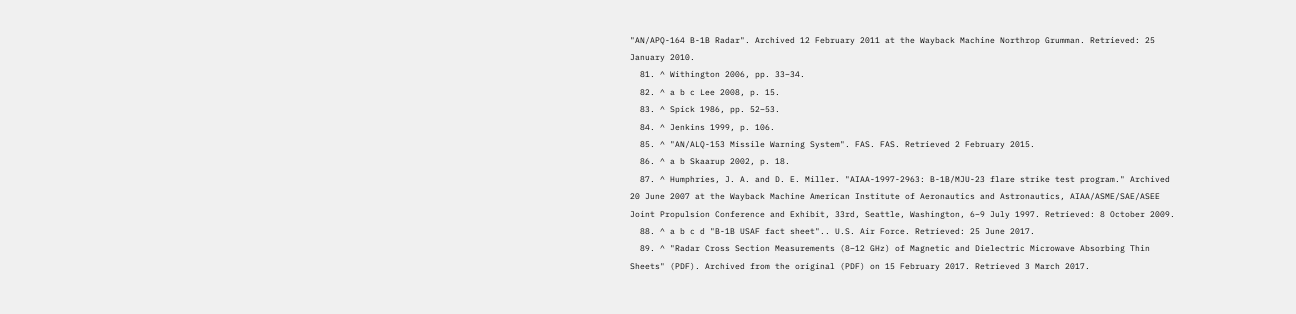"AN/APQ-164 B-1B Radar". Archived 12 February 2011 at the Wayback Machine Northrop Grumman. Retrieved: 25 January 2010.
  81. ^ Withington 2006, pp. 33–34.
  82. ^ a b c Lee 2008, p. 15.
  83. ^ Spick 1986, pp. 52–53.
  84. ^ Jenkins 1999, p. 106.
  85. ^ "AN/ALQ-153 Missile Warning System". FAS. FAS. Retrieved 2 February 2015.
  86. ^ a b Skaarup 2002, p. 18.
  87. ^ Humphries, J. A. and D. E. Miller. "AIAA-1997-2963: B-1B/MJU-23 flare strike test program." Archived 20 June 2007 at the Wayback Machine American Institute of Aeronautics and Astronautics, AIAA/ASME/SAE/ASEE Joint Propulsion Conference and Exhibit, 33rd, Seattle, Washington, 6–9 July 1997. Retrieved: 8 October 2009.
  88. ^ a b c d "B-1B USAF fact sheet".. U.S. Air Force. Retrieved: 25 June 2017.
  89. ^ "Radar Cross Section Measurements (8–12 GHz) of Magnetic and Dielectric Microwave Absorbing Thin Sheets" (PDF). Archived from the original (PDF) on 15 February 2017. Retrieved 3 March 2017.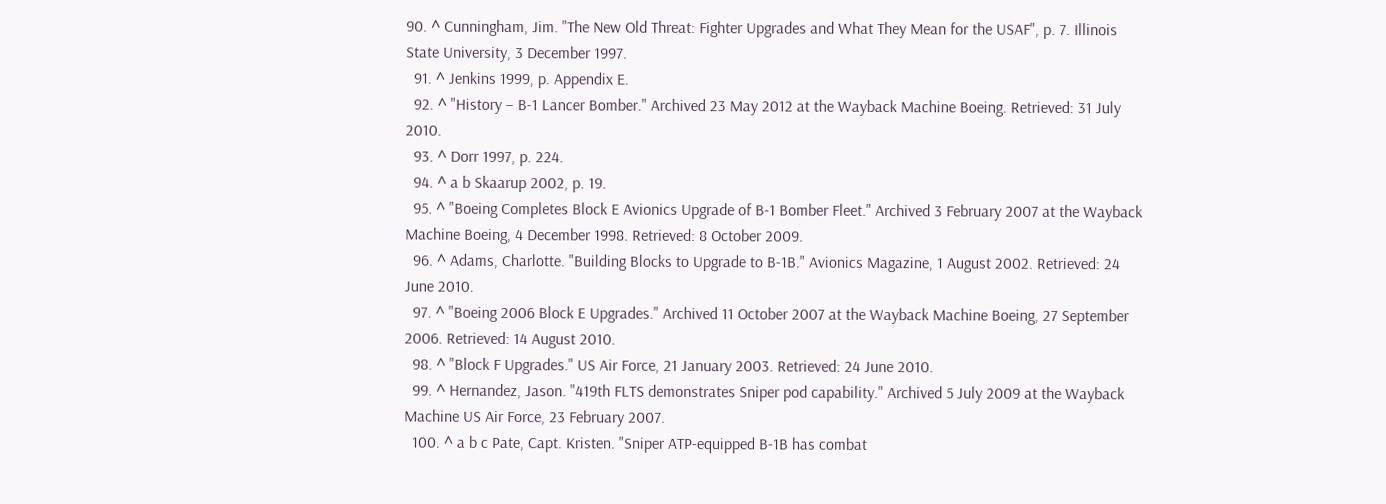90. ^ Cunningham, Jim. "The New Old Threat: Fighter Upgrades and What They Mean for the USAF", p. 7. Illinois State University, 3 December 1997.
  91. ^ Jenkins 1999, p. Appendix E.
  92. ^ "History – B-1 Lancer Bomber." Archived 23 May 2012 at the Wayback Machine Boeing. Retrieved: 31 July 2010.
  93. ^ Dorr 1997, p. 224.
  94. ^ a b Skaarup 2002, p. 19.
  95. ^ "Boeing Completes Block E Avionics Upgrade of B-1 Bomber Fleet." Archived 3 February 2007 at the Wayback Machine Boeing, 4 December 1998. Retrieved: 8 October 2009.
  96. ^ Adams, Charlotte. "Building Blocks to Upgrade to B-1B." Avionics Magazine, 1 August 2002. Retrieved: 24 June 2010.
  97. ^ "Boeing 2006 Block E Upgrades." Archived 11 October 2007 at the Wayback Machine Boeing, 27 September 2006. Retrieved: 14 August 2010.
  98. ^ "Block F Upgrades." US Air Force, 21 January 2003. Retrieved: 24 June 2010.
  99. ^ Hernandez, Jason. "419th FLTS demonstrates Sniper pod capability." Archived 5 July 2009 at the Wayback Machine US Air Force, 23 February 2007.
  100. ^ a b c Pate, Capt. Kristen. "Sniper ATP-equipped B-1B has combat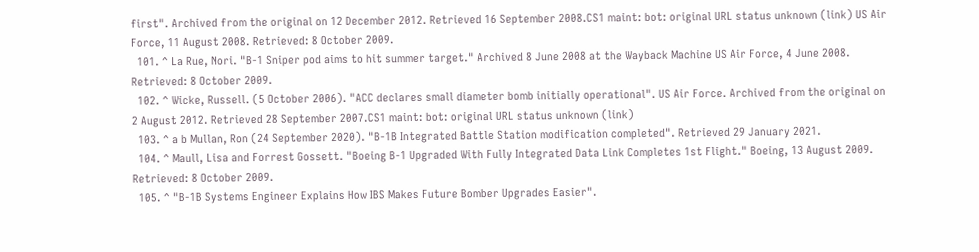first". Archived from the original on 12 December 2012. Retrieved 16 September 2008.CS1 maint: bot: original URL status unknown (link) US Air Force, 11 August 2008. Retrieved: 8 October 2009.
  101. ^ La Rue, Nori. "B-1 Sniper pod aims to hit summer target." Archived 8 June 2008 at the Wayback Machine US Air Force, 4 June 2008. Retrieved: 8 October 2009.
  102. ^ Wicke, Russell. (5 October 2006). "ACC declares small diameter bomb initially operational". US Air Force. Archived from the original on 2 August 2012. Retrieved 28 September 2007.CS1 maint: bot: original URL status unknown (link)
  103. ^ a b Mullan, Ron (24 September 2020). "B-1B Integrated Battle Station modification completed". Retrieved 29 January 2021.
  104. ^ Maull, Lisa and Forrest Gossett. "Boeing B-1 Upgraded With Fully Integrated Data Link Completes 1st Flight." Boeing, 13 August 2009. Retrieved: 8 October 2009.
  105. ^ "B-1B Systems Engineer Explains How IBS Makes Future Bomber Upgrades Easier".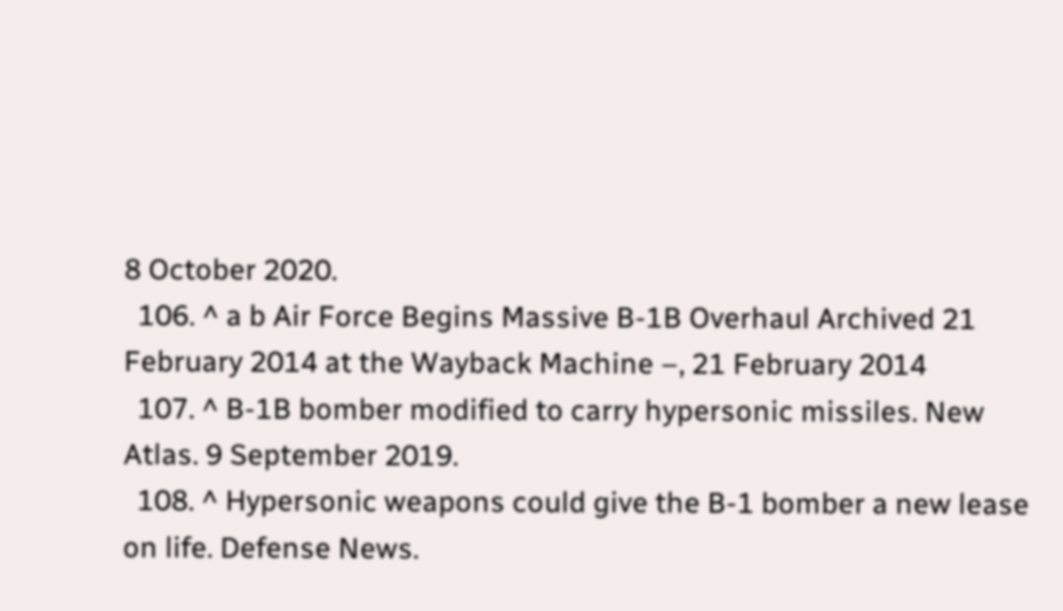8 October 2020.
  106. ^ a b Air Force Begins Massive B-1B Overhaul Archived 21 February 2014 at the Wayback Machine –, 21 February 2014
  107. ^ B-1B bomber modified to carry hypersonic missiles. New Atlas. 9 September 2019.
  108. ^ Hypersonic weapons could give the B-1 bomber a new lease on life. Defense News.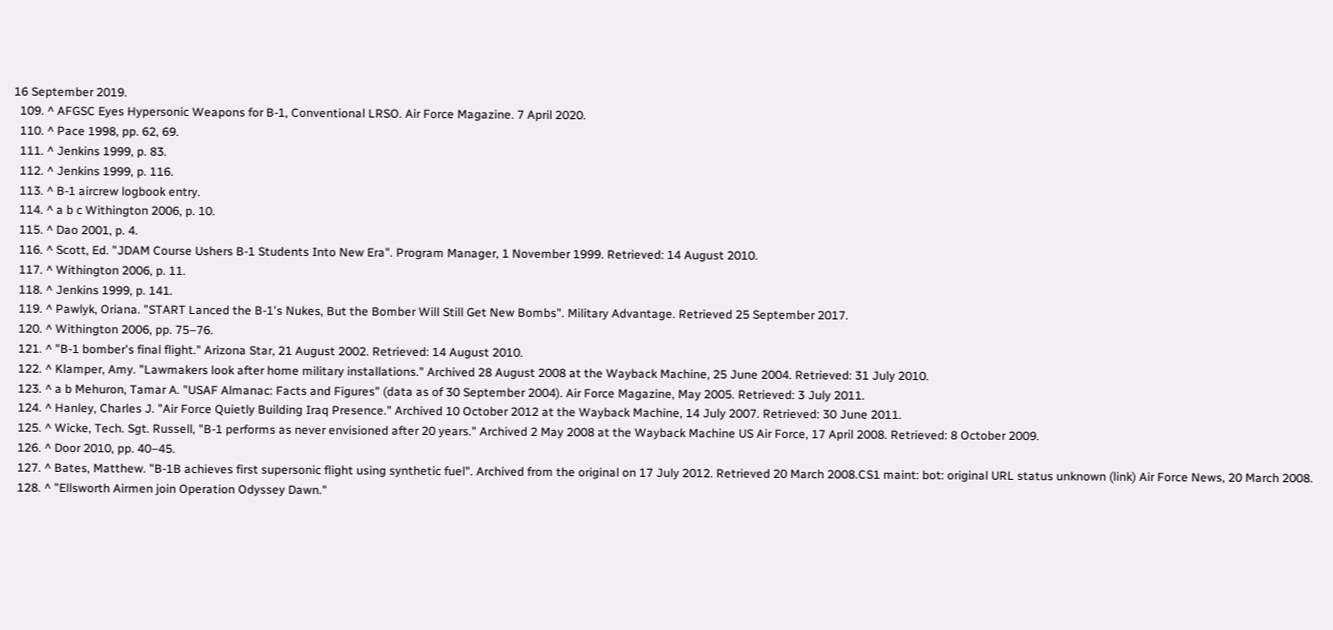16 September 2019.
  109. ^ AFGSC Eyes Hypersonic Weapons for B-1, Conventional LRSO. Air Force Magazine. 7 April 2020.
  110. ^ Pace 1998, pp. 62, 69.
  111. ^ Jenkins 1999, p. 83.
  112. ^ Jenkins 1999, p. 116.
  113. ^ B-1 aircrew logbook entry.
  114. ^ a b c Withington 2006, p. 10.
  115. ^ Dao 2001, p. 4.
  116. ^ Scott, Ed. "JDAM Course Ushers B-1 Students Into New Era". Program Manager, 1 November 1999. Retrieved: 14 August 2010.
  117. ^ Withington 2006, p. 11.
  118. ^ Jenkins 1999, p. 141.
  119. ^ Pawlyk, Oriana. "START Lanced the B-1's Nukes, But the Bomber Will Still Get New Bombs". Military Advantage. Retrieved 25 September 2017.
  120. ^ Withington 2006, pp. 75–76.
  121. ^ "B-1 bomber's final flight." Arizona Star, 21 August 2002. Retrieved: 14 August 2010.
  122. ^ Klamper, Amy. "Lawmakers look after home military installations." Archived 28 August 2008 at the Wayback Machine, 25 June 2004. Retrieved: 31 July 2010.
  123. ^ a b Mehuron, Tamar A. "USAF Almanac: Facts and Figures" (data as of 30 September 2004). Air Force Magazine, May 2005. Retrieved: 3 July 2011.
  124. ^ Hanley, Charles J. "Air Force Quietly Building Iraq Presence." Archived 10 October 2012 at the Wayback Machine, 14 July 2007. Retrieved: 30 June 2011.
  125. ^ Wicke, Tech. Sgt. Russell, "B-1 performs as never envisioned after 20 years." Archived 2 May 2008 at the Wayback Machine US Air Force, 17 April 2008. Retrieved: 8 October 2009.
  126. ^ Door 2010, pp. 40–45.
  127. ^ Bates, Matthew. "B-1B achieves first supersonic flight using synthetic fuel". Archived from the original on 17 July 2012. Retrieved 20 March 2008.CS1 maint: bot: original URL status unknown (link) Air Force News, 20 March 2008.
  128. ^ "Ellsworth Airmen join Operation Odyssey Dawn."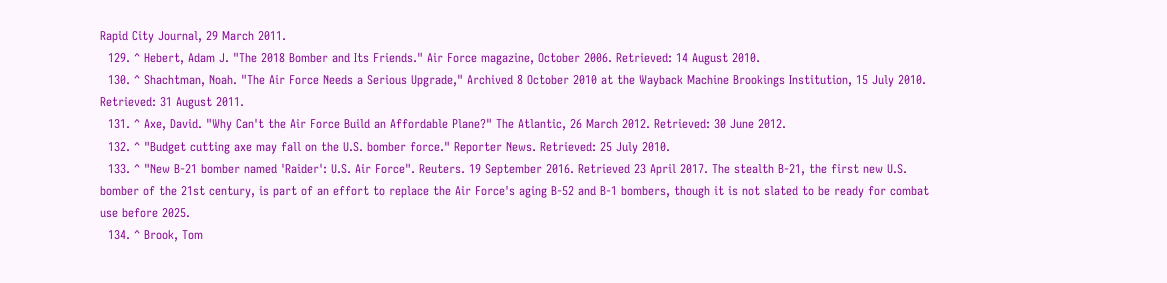Rapid City Journal, 29 March 2011.
  129. ^ Hebert, Adam J. "The 2018 Bomber and Its Friends." Air Force magazine, October 2006. Retrieved: 14 August 2010.
  130. ^ Shachtman, Noah. "The Air Force Needs a Serious Upgrade," Archived 8 October 2010 at the Wayback Machine Brookings Institution, 15 July 2010. Retrieved: 31 August 2011.
  131. ^ Axe, David. "Why Can't the Air Force Build an Affordable Plane?" The Atlantic, 26 March 2012. Retrieved: 30 June 2012.
  132. ^ "Budget cutting axe may fall on the U.S. bomber force." Reporter News. Retrieved: 25 July 2010.
  133. ^ "New B-21 bomber named 'Raider': U.S. Air Force". Reuters. 19 September 2016. Retrieved 23 April 2017. The stealth B-21, the first new U.S. bomber of the 21st century, is part of an effort to replace the Air Force's aging B-52 and B-1 bombers, though it is not slated to be ready for combat use before 2025.
  134. ^ Brook, Tom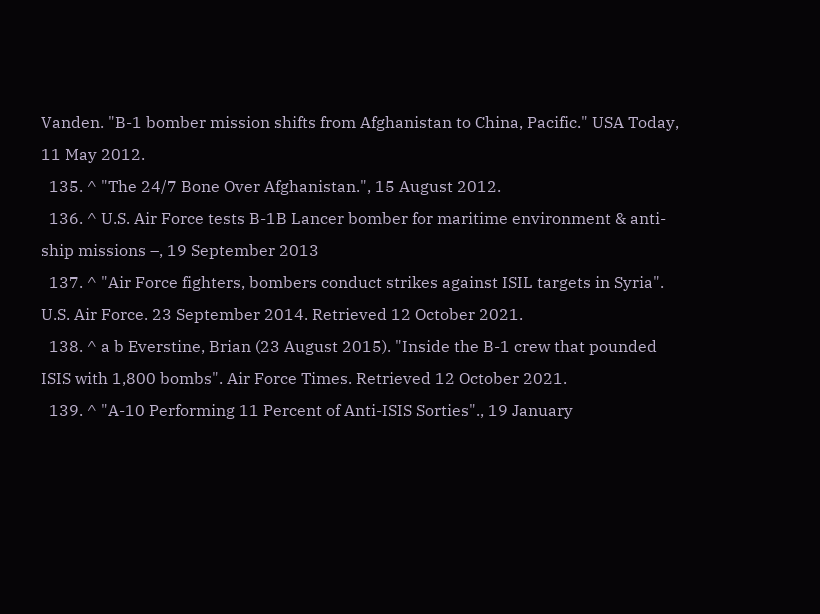Vanden. "B-1 bomber mission shifts from Afghanistan to China, Pacific." USA Today, 11 May 2012.
  135. ^ "The 24/7 Bone Over Afghanistan.", 15 August 2012.
  136. ^ U.S. Air Force tests B-1B Lancer bomber for maritime environment & anti-ship missions –, 19 September 2013
  137. ^ "Air Force fighters, bombers conduct strikes against ISIL targets in Syria". U.S. Air Force. 23 September 2014. Retrieved 12 October 2021.
  138. ^ a b Everstine, Brian (23 August 2015). "Inside the B-1 crew that pounded ISIS with 1,800 bombs". Air Force Times. Retrieved 12 October 2021.
  139. ^ "A-10 Performing 11 Percent of Anti-ISIS Sorties"., 19 January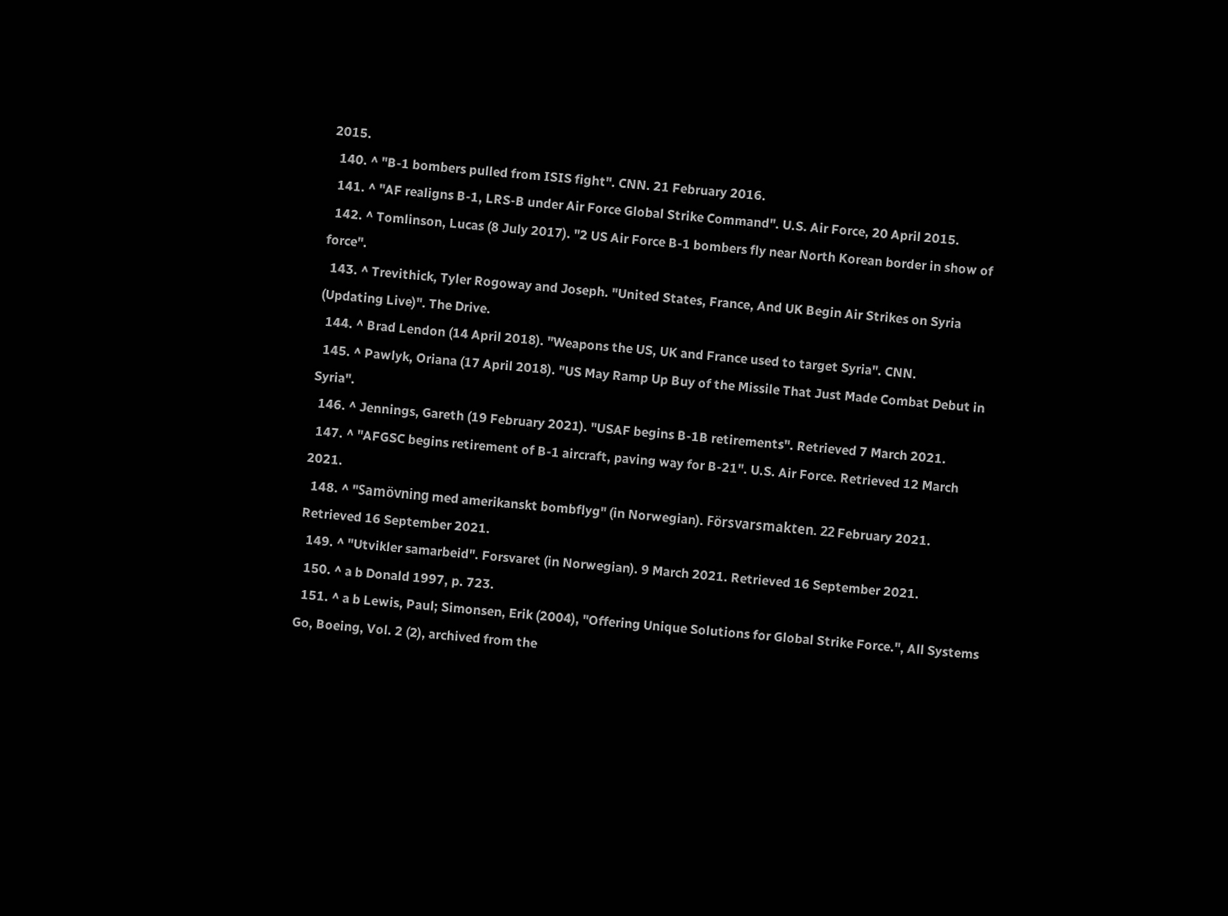2015.
  140. ^ "B-1 bombers pulled from ISIS fight". CNN. 21 February 2016.
  141. ^ "AF realigns B-1, LRS-B under Air Force Global Strike Command". U.S. Air Force, 20 April 2015.
  142. ^ Tomlinson, Lucas (8 July 2017). "2 US Air Force B-1 bombers fly near North Korean border in show of force".
  143. ^ Trevithick, Tyler Rogoway and Joseph. "United States, France, And UK Begin Air Strikes on Syria (Updating Live)". The Drive.
  144. ^ Brad Lendon (14 April 2018). "Weapons the US, UK and France used to target Syria". CNN.
  145. ^ Pawlyk, Oriana (17 April 2018). "US May Ramp Up Buy of the Missile That Just Made Combat Debut in Syria".
  146. ^ Jennings, Gareth (19 February 2021). "USAF begins B-1B retirements". Retrieved 7 March 2021.
  147. ^ "AFGSC begins retirement of B-1 aircraft, paving way for B-21". U.S. Air Force. Retrieved 12 March 2021.
  148. ^ "Samövning med amerikanskt bombflyg" (in Norwegian). Försvarsmakten. 22 February 2021. Retrieved 16 September 2021.
  149. ^ "Utvikler samarbeid". Forsvaret (in Norwegian). 9 March 2021. Retrieved 16 September 2021.
  150. ^ a b Donald 1997, p. 723.
  151. ^ a b Lewis, Paul; Simonsen, Erik (2004), "Offering Unique Solutions for Global Strike Force.", All Systems Go, Boeing, Vol. 2 (2), archived from the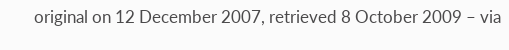original on 12 December 2007, retrieved 8 October 2009 – via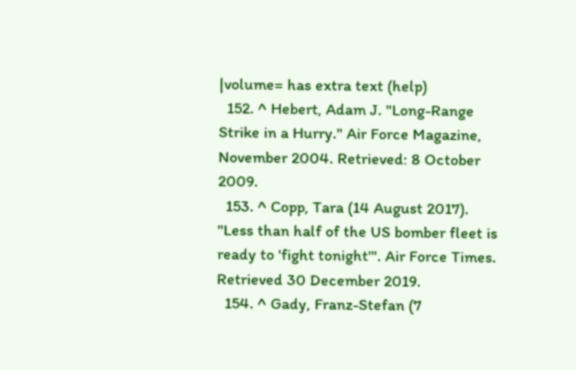|volume= has extra text (help)
  152. ^ Hebert, Adam J. "Long-Range Strike in a Hurry." Air Force Magazine, November 2004. Retrieved: 8 October 2009.
  153. ^ Copp, Tara (14 August 2017). "Less than half of the US bomber fleet is ready to 'fight tonight'". Air Force Times. Retrieved 30 December 2019.
  154. ^ Gady, Franz-Stefan (7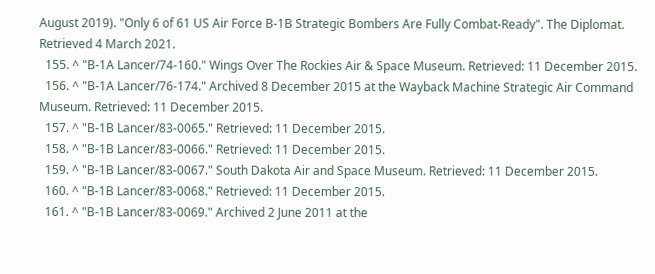August 2019). "Only 6 of 61 US Air Force B-1B Strategic Bombers Are Fully Combat-Ready". The Diplomat. Retrieved 4 March 2021.
  155. ^ "B-1A Lancer/74-160." Wings Over The Rockies Air & Space Museum. Retrieved: 11 December 2015.
  156. ^ "B-1A Lancer/76-174." Archived 8 December 2015 at the Wayback Machine Strategic Air Command Museum. Retrieved: 11 December 2015.
  157. ^ "B-1B Lancer/83-0065." Retrieved: 11 December 2015.
  158. ^ "B-1B Lancer/83-0066." Retrieved: 11 December 2015.
  159. ^ "B-1B Lancer/83-0067." South Dakota Air and Space Museum. Retrieved: 11 December 2015.
  160. ^ "B-1B Lancer/83-0068." Retrieved: 11 December 2015.
  161. ^ "B-1B Lancer/83-0069." Archived 2 June 2011 at the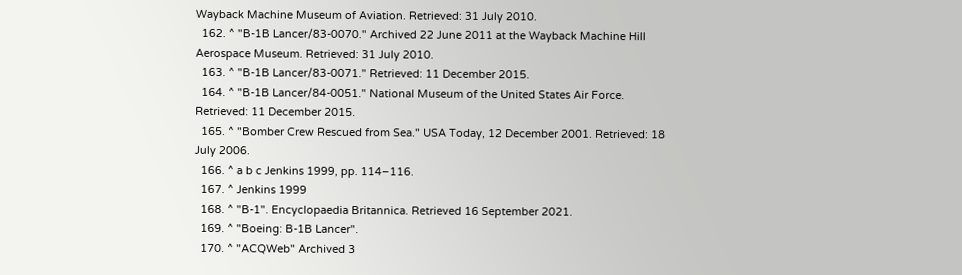Wayback Machine Museum of Aviation. Retrieved: 31 July 2010.
  162. ^ "B-1B Lancer/83-0070." Archived 22 June 2011 at the Wayback Machine Hill Aerospace Museum. Retrieved: 31 July 2010.
  163. ^ "B-1B Lancer/83-0071." Retrieved: 11 December 2015.
  164. ^ "B-1B Lancer/84-0051." National Museum of the United States Air Force. Retrieved: 11 December 2015.
  165. ^ "Bomber Crew Rescued from Sea." USA Today, 12 December 2001. Retrieved: 18 July 2006.
  166. ^ a b c Jenkins 1999, pp. 114–116.
  167. ^ Jenkins 1999
  168. ^ "B-1". Encyclopaedia Britannica. Retrieved 16 September 2021.
  169. ^ "Boeing: B-1B Lancer".
  170. ^ "ACQWeb" Archived 3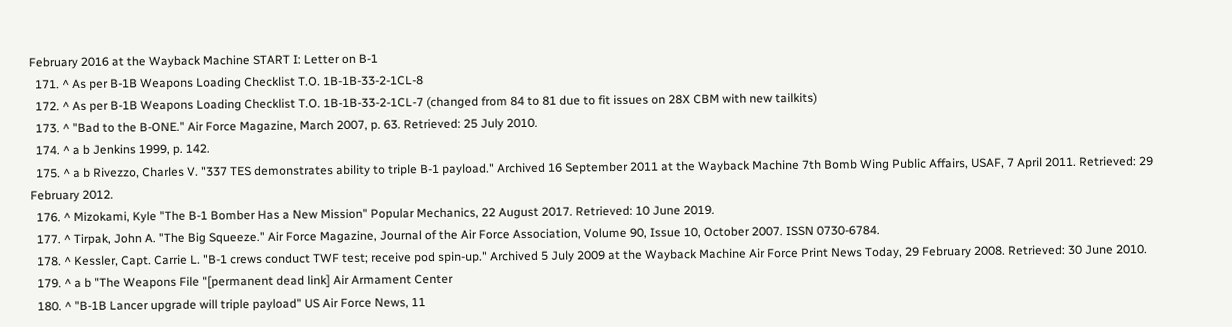February 2016 at the Wayback Machine START I: Letter on B-1
  171. ^ As per B-1B Weapons Loading Checklist T.O. 1B-1B-33-2-1CL-8
  172. ^ As per B-1B Weapons Loading Checklist T.O. 1B-1B-33-2-1CL-7 (changed from 84 to 81 due to fit issues on 28X CBM with new tailkits)
  173. ^ "Bad to the B-ONE." Air Force Magazine, March 2007, p. 63. Retrieved: 25 July 2010.
  174. ^ a b Jenkins 1999, p. 142.
  175. ^ a b Rivezzo, Charles V. "337 TES demonstrates ability to triple B-1 payload." Archived 16 September 2011 at the Wayback Machine 7th Bomb Wing Public Affairs, USAF, 7 April 2011. Retrieved: 29 February 2012.
  176. ^ Mizokami, Kyle "The B-1 Bomber Has a New Mission" Popular Mechanics, 22 August 2017. Retrieved: 10 June 2019.
  177. ^ Tirpak, John A. "The Big Squeeze." Air Force Magazine, Journal of the Air Force Association, Volume 90, Issue 10, October 2007. ISSN 0730-6784.
  178. ^ Kessler, Capt. Carrie L. "B-1 crews conduct TWF test; receive pod spin-up." Archived 5 July 2009 at the Wayback Machine Air Force Print News Today, 29 February 2008. Retrieved: 30 June 2010.
  179. ^ a b "The Weapons File "[permanent dead link] Air Armament Center
  180. ^ "B-1B Lancer upgrade will triple payload" US Air Force News, 11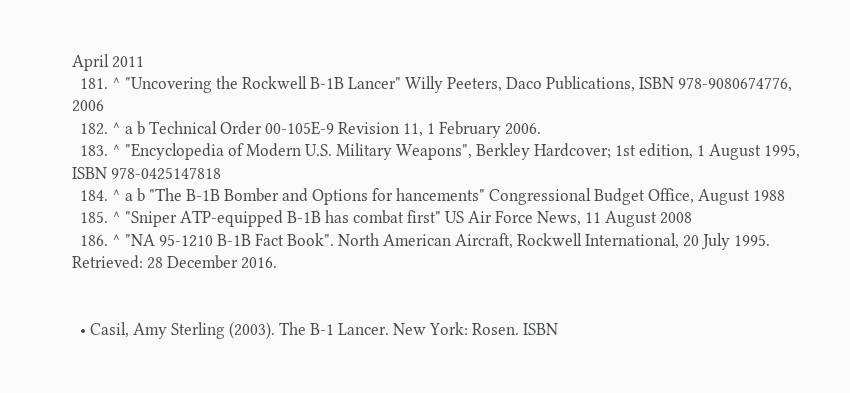April 2011
  181. ^ "Uncovering the Rockwell B-1B Lancer" Willy Peeters, Daco Publications, ISBN 978-9080674776, 2006
  182. ^ a b Technical Order 00-105E-9 Revision 11, 1 February 2006.
  183. ^ "Encyclopedia of Modern U.S. Military Weapons", Berkley Hardcover; 1st edition, 1 August 1995, ISBN 978-0425147818
  184. ^ a b "The B-1B Bomber and Options for hancements" Congressional Budget Office, August 1988
  185. ^ "Sniper ATP-equipped B-1B has combat first" US Air Force News, 11 August 2008
  186. ^ "NA 95-1210 B-1B Fact Book". North American Aircraft, Rockwell International, 20 July 1995. Retrieved: 28 December 2016.


  • Casil, Amy Sterling (2003). The B-1 Lancer. New York: Rosen. ISBN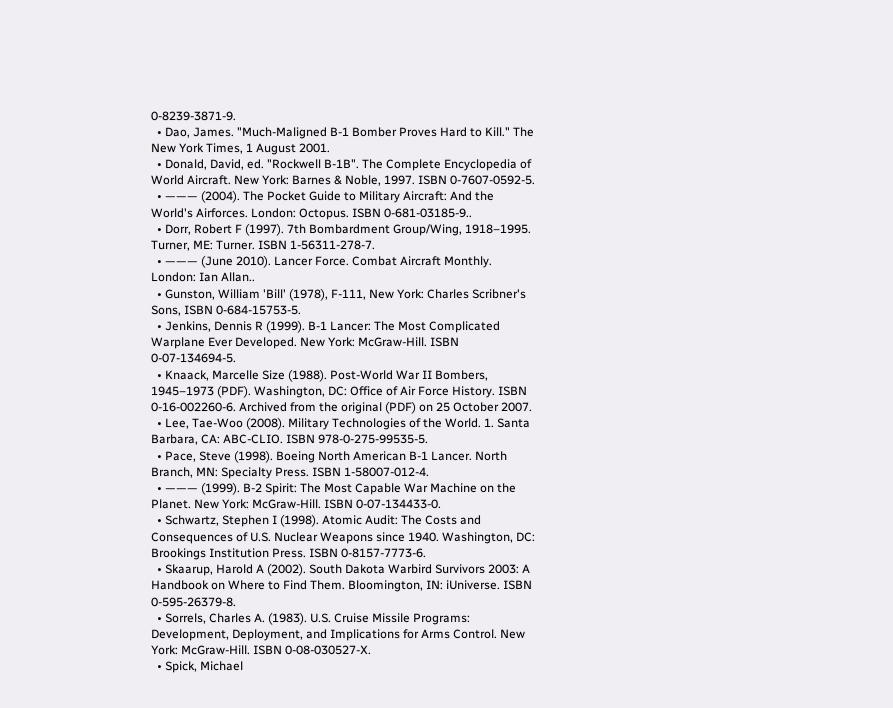0-8239-3871-9.
  • Dao, James. "Much-Maligned B-1 Bomber Proves Hard to Kill." The New York Times, 1 August 2001.
  • Donald, David, ed. "Rockwell B-1B". The Complete Encyclopedia of World Aircraft. New York: Barnes & Noble, 1997. ISBN 0-7607-0592-5.
  • ——— (2004). The Pocket Guide to Military Aircraft: And the World's Airforces. London: Octopus. ISBN 0-681-03185-9..
  • Dorr, Robert F (1997). 7th Bombardment Group/Wing, 1918–1995. Turner, ME: Turner. ISBN 1-56311-278-7.
  • ——— (June 2010). Lancer Force. Combat Aircraft Monthly. London: Ian Allan..
  • Gunston, William 'Bill' (1978), F-111, New York: Charles Scribner's Sons, ISBN 0-684-15753-5.
  • Jenkins, Dennis R (1999). B-1 Lancer: The Most Complicated Warplane Ever Developed. New York: McGraw-Hill. ISBN 0-07-134694-5.
  • Knaack, Marcelle Size (1988). Post-World War II Bombers, 1945–1973 (PDF). Washington, DC: Office of Air Force History. ISBN 0-16-002260-6. Archived from the original (PDF) on 25 October 2007.
  • Lee, Tae-Woo (2008). Military Technologies of the World. 1. Santa Barbara, CA: ABC-CLIO. ISBN 978-0-275-99535-5.
  • Pace, Steve (1998). Boeing North American B-1 Lancer. North Branch, MN: Specialty Press. ISBN 1-58007-012-4.
  • ——— (1999). B-2 Spirit: The Most Capable War Machine on the Planet. New York: McGraw-Hill. ISBN 0-07-134433-0.
  • Schwartz, Stephen I (1998). Atomic Audit: The Costs and Consequences of U.S. Nuclear Weapons since 1940. Washington, DC: Brookings Institution Press. ISBN 0-8157-7773-6.
  • Skaarup, Harold A (2002). South Dakota Warbird Survivors 2003: A Handbook on Where to Find Them. Bloomington, IN: iUniverse. ISBN 0-595-26379-8.
  • Sorrels, Charles A. (1983). U.S. Cruise Missile Programs: Development, Deployment, and Implications for Arms Control. New York: McGraw-Hill. ISBN 0-08-030527-X.
  • Spick, Michael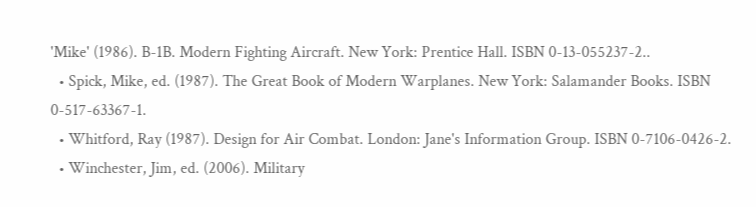'Mike' (1986). B-1B. Modern Fighting Aircraft. New York: Prentice Hall. ISBN 0-13-055237-2..
  • Spick, Mike, ed. (1987). The Great Book of Modern Warplanes. New York: Salamander Books. ISBN 0-517-63367-1.
  • Whitford, Ray (1987). Design for Air Combat. London: Jane's Information Group. ISBN 0-7106-0426-2.
  • Winchester, Jim, ed. (2006). Military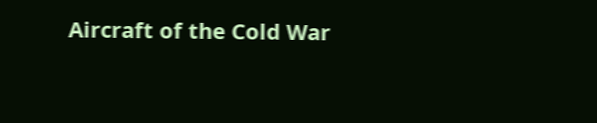Aircraft of the Cold War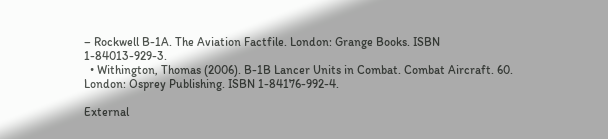– Rockwell B-1A. The Aviation Factfile. London: Grange Books. ISBN 1-84013-929-3.
  • Withington, Thomas (2006). B-1B Lancer Units in Combat. Combat Aircraft. 60. London: Osprey Publishing. ISBN 1-84176-992-4.

External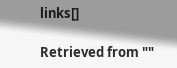links[]

Retrieved from ""